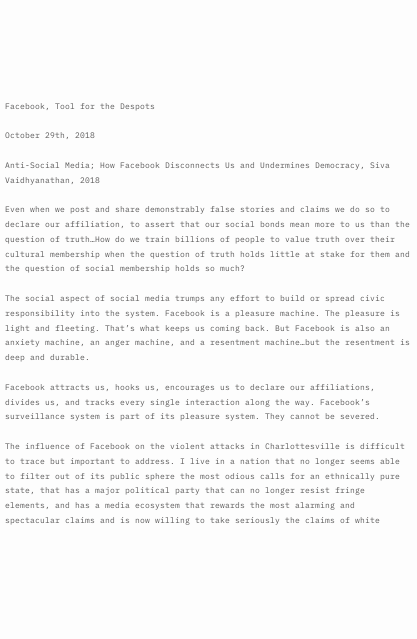Facebook, Tool for the Despots

October 29th, 2018

Anti-Social Media; How Facebook Disconnects Us and Undermines Democracy, Siva Vaidhyanathan, 2018

Even when we post and share demonstrably false stories and claims we do so to declare our affiliation, to assert that our social bonds mean more to us than the question of truth…How do we train billions of people to value truth over their cultural membership when the question of truth holds little at stake for them and the question of social membership holds so much?

The social aspect of social media trumps any effort to build or spread civic responsibility into the system. Facebook is a pleasure machine. The pleasure is light and fleeting. That’s what keeps us coming back. But Facebook is also an anxiety machine, an anger machine, and a resentment machine…but the resentment is deep and durable.

Facebook attracts us, hooks us, encourages us to declare our affiliations, divides us, and tracks every single interaction along the way. Facebook’s surveillance system is part of its pleasure system. They cannot be severed.

The influence of Facebook on the violent attacks in Charlottesville is difficult to trace but important to address. I live in a nation that no longer seems able to filter out of its public sphere the most odious calls for an ethnically pure state, that has a major political party that can no longer resist fringe elements, and has a media ecosystem that rewards the most alarming and spectacular claims and is now willing to take seriously the claims of white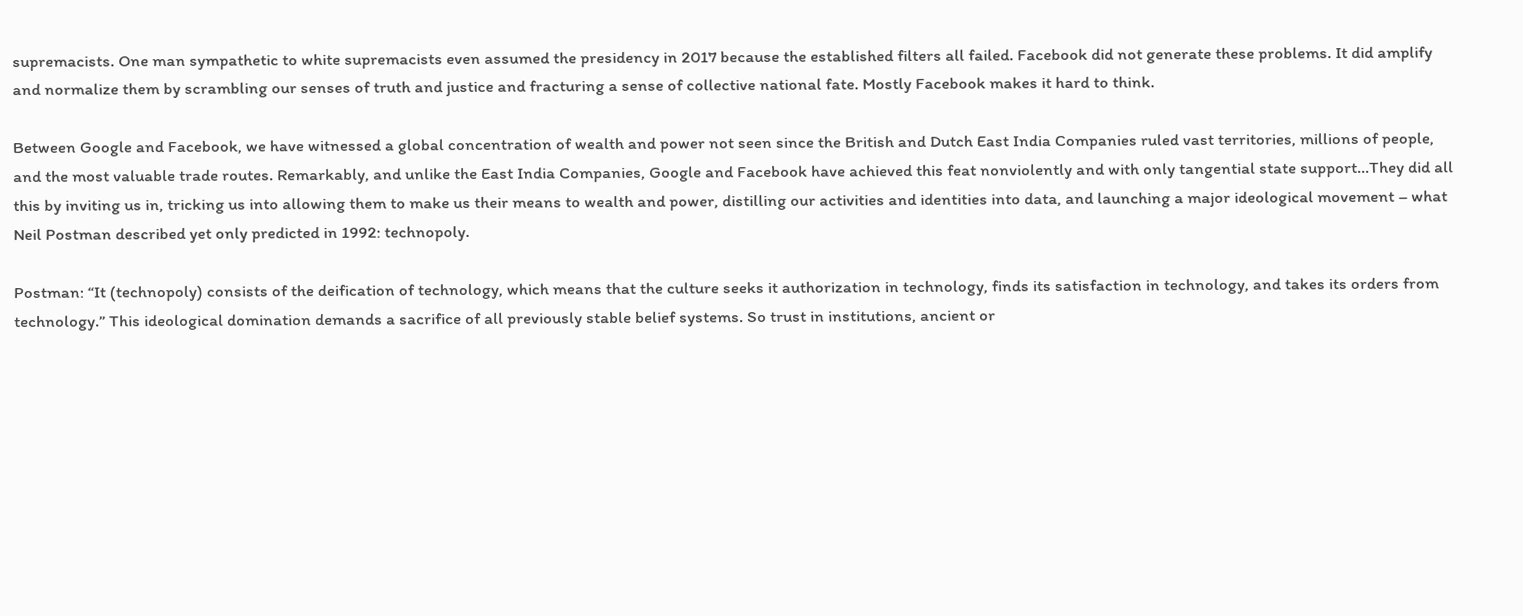supremacists. One man sympathetic to white supremacists even assumed the presidency in 2017 because the established filters all failed. Facebook did not generate these problems. It did amplify and normalize them by scrambling our senses of truth and justice and fracturing a sense of collective national fate. Mostly Facebook makes it hard to think.

Between Google and Facebook, we have witnessed a global concentration of wealth and power not seen since the British and Dutch East India Companies ruled vast territories, millions of people, and the most valuable trade routes. Remarkably, and unlike the East India Companies, Google and Facebook have achieved this feat nonviolently and with only tangential state support…They did all this by inviting us in, tricking us into allowing them to make us their means to wealth and power, distilling our activities and identities into data, and launching a major ideological movement – what Neil Postman described yet only predicted in 1992: technopoly.

Postman: “It (technopoly) consists of the deification of technology, which means that the culture seeks it authorization in technology, finds its satisfaction in technology, and takes its orders from technology.” This ideological domination demands a sacrifice of all previously stable belief systems. So trust in institutions, ancient or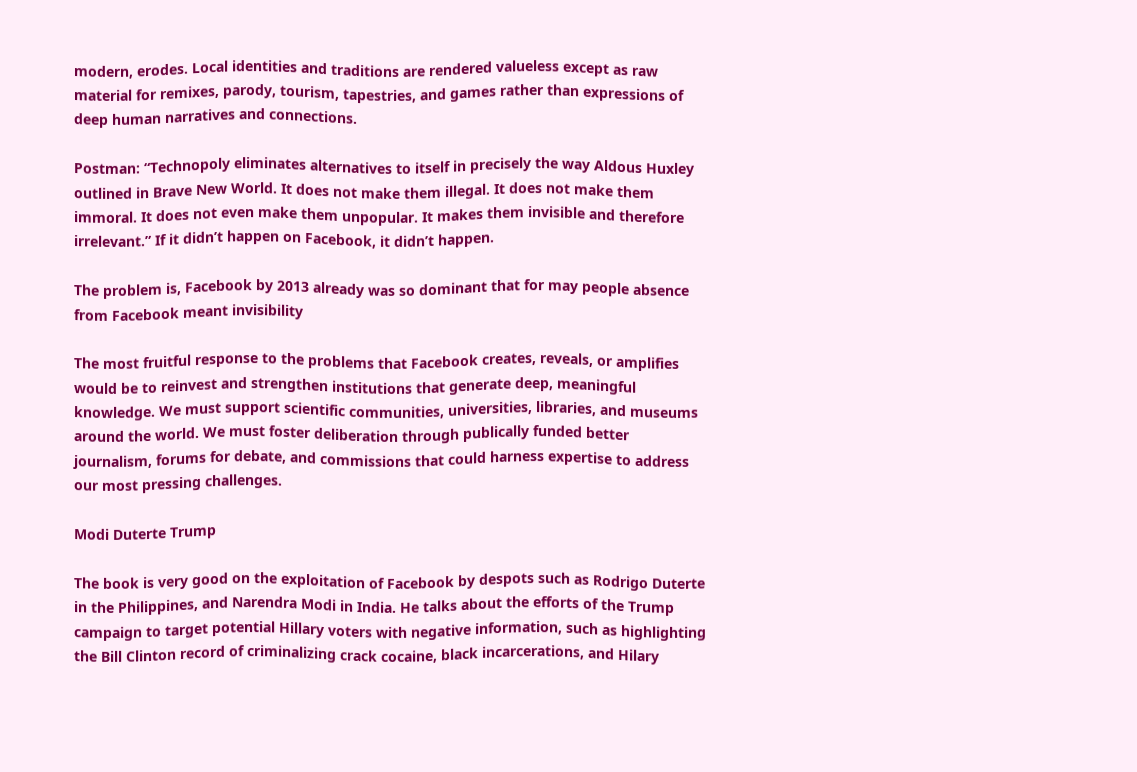modern, erodes. Local identities and traditions are rendered valueless except as raw material for remixes, parody, tourism, tapestries, and games rather than expressions of deep human narratives and connections.

Postman: “Technopoly eliminates alternatives to itself in precisely the way Aldous Huxley outlined in Brave New World. It does not make them illegal. It does not make them immoral. It does not even make them unpopular. It makes them invisible and therefore irrelevant.” If it didn’t happen on Facebook, it didn’t happen.

The problem is, Facebook by 2013 already was so dominant that for may people absence from Facebook meant invisibility

The most fruitful response to the problems that Facebook creates, reveals, or amplifies would be to reinvest and strengthen institutions that generate deep, meaningful knowledge. We must support scientific communities, universities, libraries, and museums around the world. We must foster deliberation through publically funded better journalism, forums for debate, and commissions that could harness expertise to address our most pressing challenges.

Modi Duterte Trump

The book is very good on the exploitation of Facebook by despots such as Rodrigo Duterte in the Philippines, and Narendra Modi in India. He talks about the efforts of the Trump campaign to target potential Hillary voters with negative information, such as highlighting the Bill Clinton record of criminalizing crack cocaine, black incarcerations, and Hilary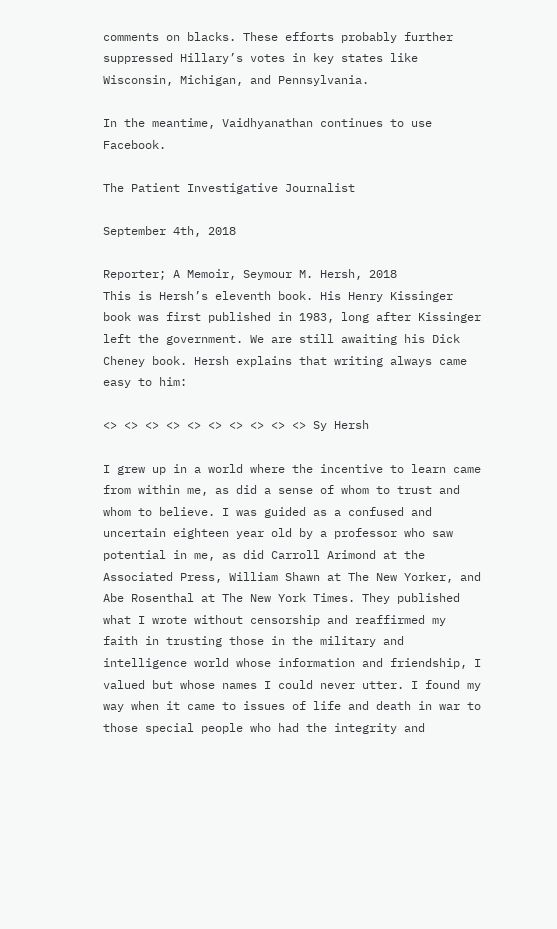comments on blacks. These efforts probably further suppressed Hillary’s votes in key states like Wisconsin, Michigan, and Pennsylvania.

In the meantime, Vaidhyanathan continues to use Facebook.

The Patient Investigative Journalist

September 4th, 2018

Reporter; A Memoir, Seymour M. Hersh, 2018
This is Hersh’s eleventh book. His Henry Kissinger book was first published in 1983, long after Kissinger left the government. We are still awaiting his Dick Cheney book. Hersh explains that writing always came easy to him:

<> <> <> <> <> <> <> <> <> <> Sy Hersh

I grew up in a world where the incentive to learn came from within me, as did a sense of whom to trust and whom to believe. I was guided as a confused and uncertain eighteen year old by a professor who saw potential in me, as did Carroll Arimond at the Associated Press, William Shawn at The New Yorker, and Abe Rosenthal at The New York Times. They published what I wrote without censorship and reaffirmed my faith in trusting those in the military and intelligence world whose information and friendship, I valued but whose names I could never utter. I found my way when it came to issues of life and death in war to those special people who had the integrity and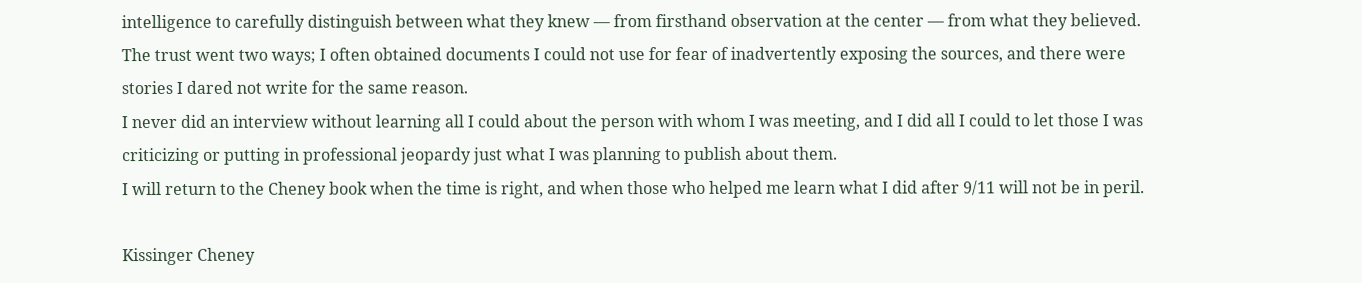intelligence to carefully distinguish between what they knew — from firsthand observation at the center — from what they believed. The trust went two ways; I often obtained documents I could not use for fear of inadvertently exposing the sources, and there were stories I dared not write for the same reason.
I never did an interview without learning all I could about the person with whom I was meeting, and I did all I could to let those I was criticizing or putting in professional jeopardy just what I was planning to publish about them.
I will return to the Cheney book when the time is right, and when those who helped me learn what I did after 9/11 will not be in peril.

Kissinger Cheney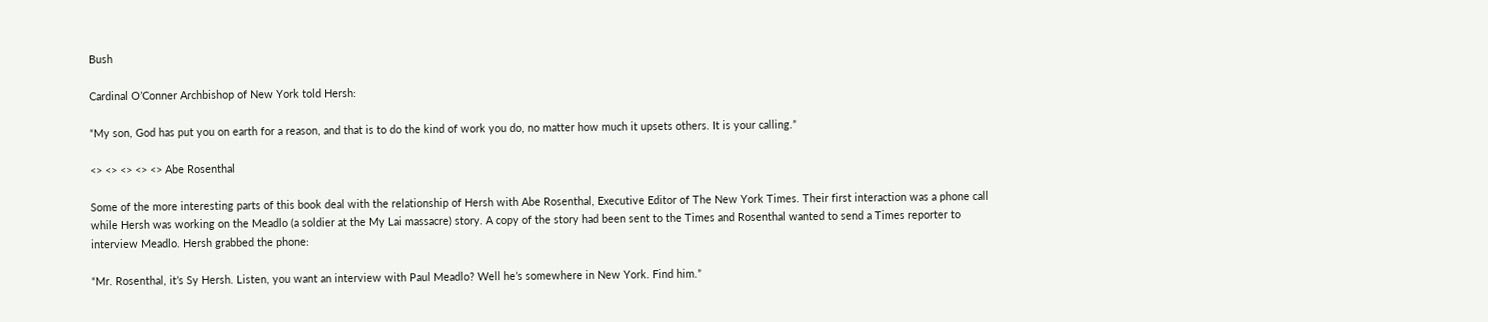Bush

Cardinal O’Conner Archbishop of New York told Hersh:

“My son, God has put you on earth for a reason, and that is to do the kind of work you do, no matter how much it upsets others. It is your calling.”

<> <> <> <> <> Abe Rosenthal

Some of the more interesting parts of this book deal with the relationship of Hersh with Abe Rosenthal, Executive Editor of The New York Times. Their first interaction was a phone call while Hersh was working on the Meadlo (a soldier at the My Lai massacre) story. A copy of the story had been sent to the Times and Rosenthal wanted to send a Times reporter to interview Meadlo. Hersh grabbed the phone:

“Mr. Rosenthal, it’s Sy Hersh. Listen, you want an interview with Paul Meadlo? Well he’s somewhere in New York. Find him.”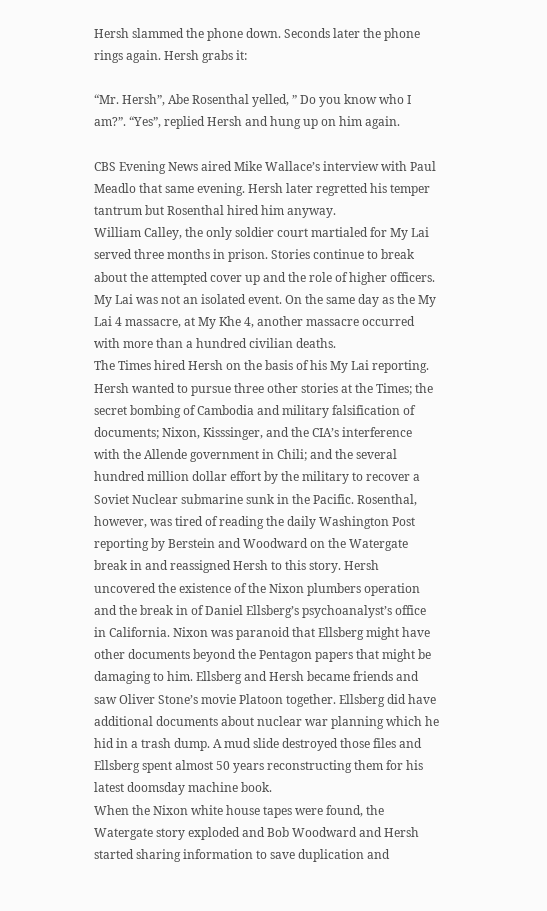Hersh slammed the phone down. Seconds later the phone rings again. Hersh grabs it:

“Mr. Hersh”, Abe Rosenthal yelled, ” Do you know who I am?”. “Yes”, replied Hersh and hung up on him again.

CBS Evening News aired Mike Wallace’s interview with Paul Meadlo that same evening. Hersh later regretted his temper tantrum but Rosenthal hired him anyway.
William Calley, the only soldier court martialed for My Lai served three months in prison. Stories continue to break about the attempted cover up and the role of higher officers. My Lai was not an isolated event. On the same day as the My Lai 4 massacre, at My Khe 4, another massacre occurred with more than a hundred civilian deaths.
The Times hired Hersh on the basis of his My Lai reporting. Hersh wanted to pursue three other stories at the Times; the secret bombing of Cambodia and military falsification of documents; Nixon, Kisssinger, and the CIA’s interference with the Allende government in Chili; and the several hundred million dollar effort by the military to recover a Soviet Nuclear submarine sunk in the Pacific. Rosenthal, however, was tired of reading the daily Washington Post reporting by Berstein and Woodward on the Watergate break in and reassigned Hersh to this story. Hersh uncovered the existence of the Nixon plumbers operation and the break in of Daniel Ellsberg’s psychoanalyst’s office in California. Nixon was paranoid that Ellsberg might have other documents beyond the Pentagon papers that might be damaging to him. Ellsberg and Hersh became friends and saw Oliver Stone’s movie Platoon together. Ellsberg did have additional documents about nuclear war planning which he hid in a trash dump. A mud slide destroyed those files and Ellsberg spent almost 50 years reconstructing them for his latest doomsday machine book.
When the Nixon white house tapes were found, the Watergate story exploded and Bob Woodward and Hersh started sharing information to save duplication and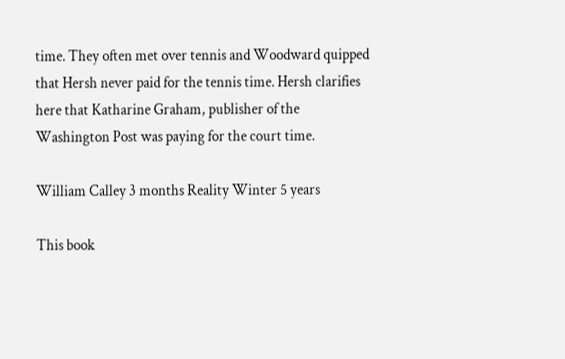time. They often met over tennis and Woodward quipped that Hersh never paid for the tennis time. Hersh clarifies here that Katharine Graham, publisher of the Washington Post was paying for the court time.

William Calley 3 months Reality Winter 5 years

This book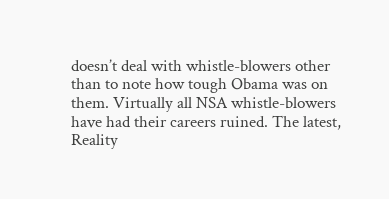doesn’t deal with whistle-blowers other than to note how tough Obama was on them. Virtually all NSA whistle-blowers have had their careers ruined. The latest, Reality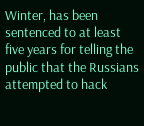Winter, has been sentenced to at least five years for telling the public that the Russians attempted to hack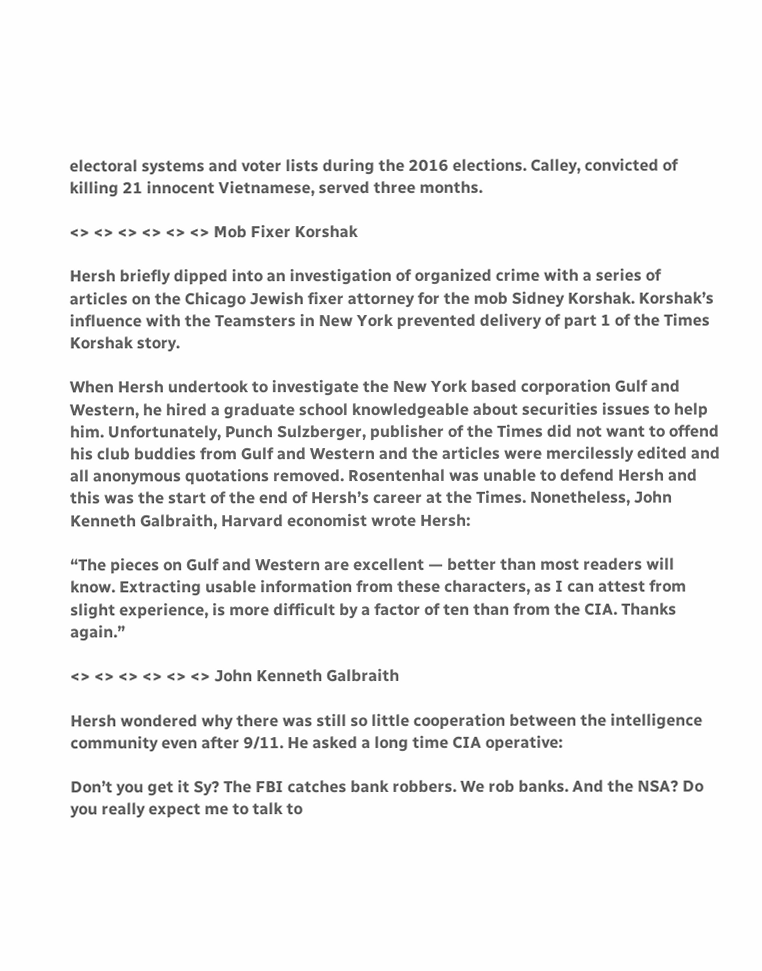electoral systems and voter lists during the 2016 elections. Calley, convicted of killing 21 innocent Vietnamese, served three months.

<> <> <> <> <> <> Mob Fixer Korshak

Hersh briefly dipped into an investigation of organized crime with a series of articles on the Chicago Jewish fixer attorney for the mob Sidney Korshak. Korshak’s influence with the Teamsters in New York prevented delivery of part 1 of the Times Korshak story.

When Hersh undertook to investigate the New York based corporation Gulf and Western, he hired a graduate school knowledgeable about securities issues to help him. Unfortunately, Punch Sulzberger, publisher of the Times did not want to offend his club buddies from Gulf and Western and the articles were mercilessly edited and all anonymous quotations removed. Rosentenhal was unable to defend Hersh and this was the start of the end of Hersh’s career at the Times. Nonetheless, John Kenneth Galbraith, Harvard economist wrote Hersh:

“The pieces on Gulf and Western are excellent — better than most readers will know. Extracting usable information from these characters, as I can attest from slight experience, is more difficult by a factor of ten than from the CIA. Thanks again.”

<> <> <> <> <> <> John Kenneth Galbraith

Hersh wondered why there was still so little cooperation between the intelligence community even after 9/11. He asked a long time CIA operative:

Don’t you get it Sy? The FBI catches bank robbers. We rob banks. And the NSA? Do you really expect me to talk to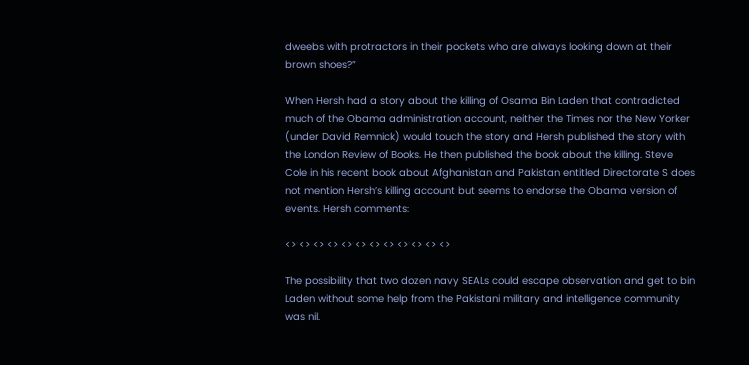dweebs with protractors in their pockets who are always looking down at their brown shoes?”

When Hersh had a story about the killing of Osama Bin Laden that contradicted much of the Obama administration account, neither the Times nor the New Yorker (under David Remnick) would touch the story and Hersh published the story with the London Review of Books. He then published the book about the killing. Steve Cole in his recent book about Afghanistan and Pakistan entitled Directorate S does not mention Hersh’s killing account but seems to endorse the Obama version of events. Hersh comments:

<> <> <> <> <> <> <> <> <> <> <> <>

The possibility that two dozen navy SEALs could escape observation and get to bin Laden without some help from the Pakistani military and intelligence community was nil.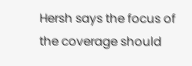Hersh says the focus of the coverage should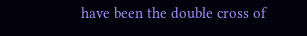have been the double cross of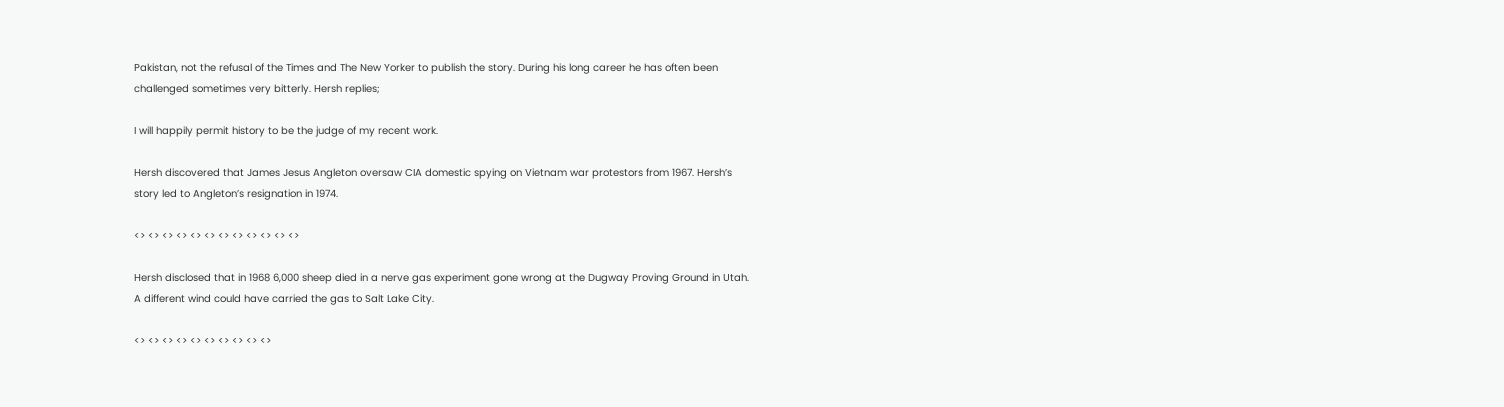Pakistan, not the refusal of the Times and The New Yorker to publish the story. During his long career he has often been challenged sometimes very bitterly. Hersh replies;

I will happily permit history to be the judge of my recent work.

Hersh discovered that James Jesus Angleton oversaw CIA domestic spying on Vietnam war protestors from 1967. Hersh’s story led to Angleton’s resignation in 1974.

<> <> <> <> <> <> <> <> <> <> <> <>

Hersh disclosed that in 1968 6,000 sheep died in a nerve gas experiment gone wrong at the Dugway Proving Ground in Utah. A different wind could have carried the gas to Salt Lake City.

<> <> <> <> <> <> <> <> <> <>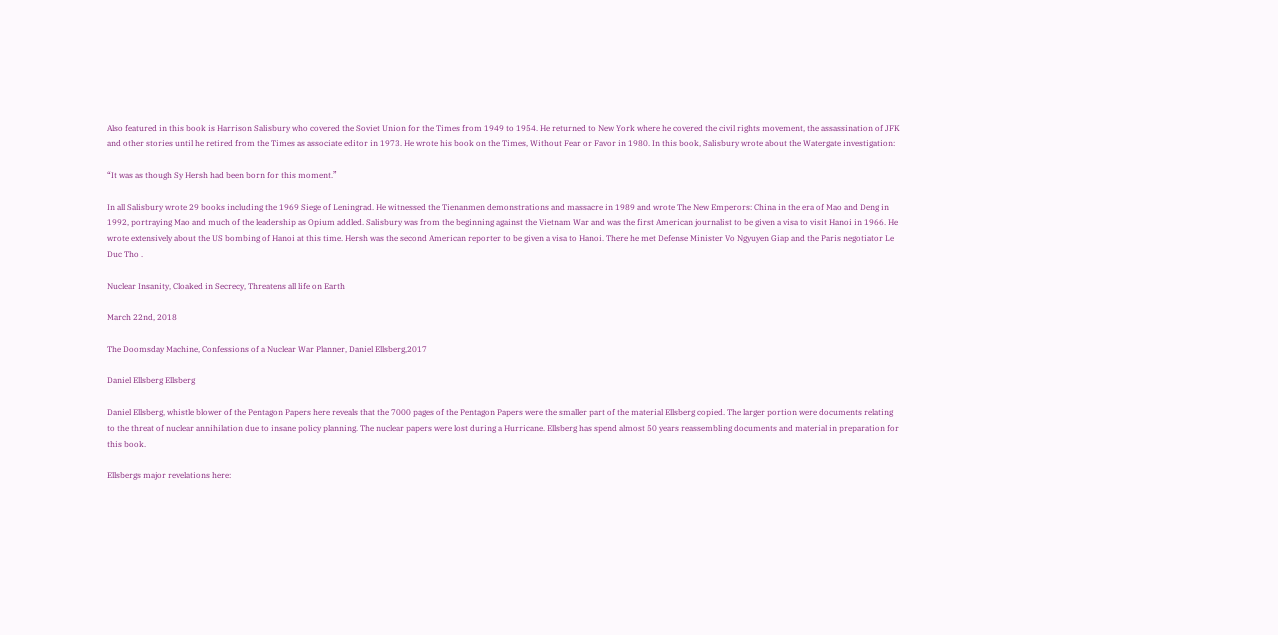Also featured in this book is Harrison Salisbury who covered the Soviet Union for the Times from 1949 to 1954. He returned to New York where he covered the civil rights movement, the assassination of JFK and other stories until he retired from the Times as associate editor in 1973. He wrote his book on the Times, Without Fear or Favor in 1980. In this book, Salisbury wrote about the Watergate investigation:

“It was as though Sy Hersh had been born for this moment.”

In all Salisbury wrote 29 books including the 1969 Siege of Leningrad. He witnessed the Tienanmen demonstrations and massacre in 1989 and wrote The New Emperors: China in the era of Mao and Deng in 1992, portraying Mao and much of the leadership as Opium addled. Salisbury was from the beginning against the Vietnam War and was the first American journalist to be given a visa to visit Hanoi in 1966. He wrote extensively about the US bombing of Hanoi at this time. Hersh was the second American reporter to be given a visa to Hanoi. There he met Defense Minister Vo Ngyuyen Giap and the Paris negotiator Le Duc Tho .

Nuclear Insanity, Cloaked in Secrecy, Threatens all life on Earth

March 22nd, 2018

The Doomsday Machine, Confessions of a Nuclear War Planner, Daniel Ellsberg,2017

Daniel Ellsberg Ellsberg

Daniel Ellsberg, whistle blower of the Pentagon Papers here reveals that the 7000 pages of the Pentagon Papers were the smaller part of the material Ellsberg copied. The larger portion were documents relating to the threat of nuclear annihilation due to insane policy planning. The nuclear papers were lost during a Hurricane. Ellsberg has spend almost 50 years reassembling documents and material in preparation for this book.

Ellsbergs major revelations here: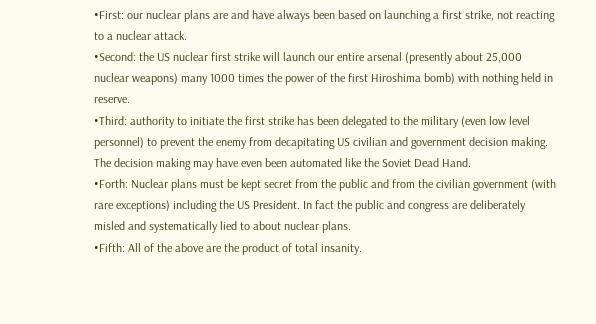•First: our nuclear plans are and have always been based on launching a first strike, not reacting to a nuclear attack.
•Second: the US nuclear first strike will launch our entire arsenal (presently about 25,000 nuclear weapons) many 1000 times the power of the first Hiroshima bomb) with nothing held in reserve.
•Third: authority to initiate the first strike has been delegated to the military (even low level personnel) to prevent the enemy from decapitating US civilian and government decision making. The decision making may have even been automated like the Soviet Dead Hand.
•Forth: Nuclear plans must be kept secret from the public and from the civilian government (with rare exceptions) including the US President. In fact the public and congress are deliberately misled and systematically lied to about nuclear plans.
•Fifth: All of the above are the product of total insanity.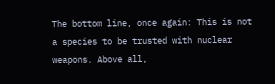The bottom line, once again: This is not a species to be trusted with nuclear weapons. Above all,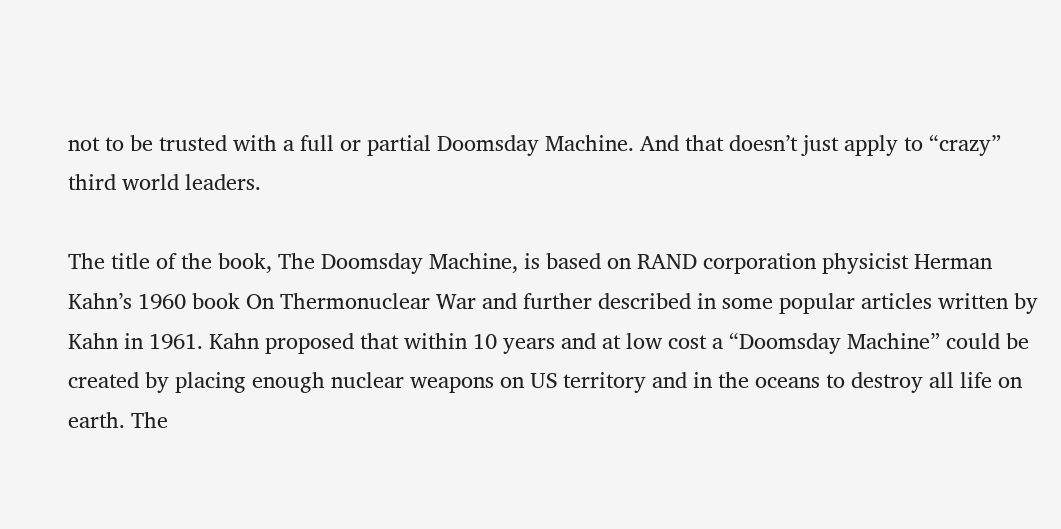not to be trusted with a full or partial Doomsday Machine. And that doesn’t just apply to “crazy” third world leaders.

The title of the book, The Doomsday Machine, is based on RAND corporation physicist Herman Kahn’s 1960 book On Thermonuclear War and further described in some popular articles written by Kahn in 1961. Kahn proposed that within 10 years and at low cost a “Doomsday Machine” could be created by placing enough nuclear weapons on US territory and in the oceans to destroy all life on earth. The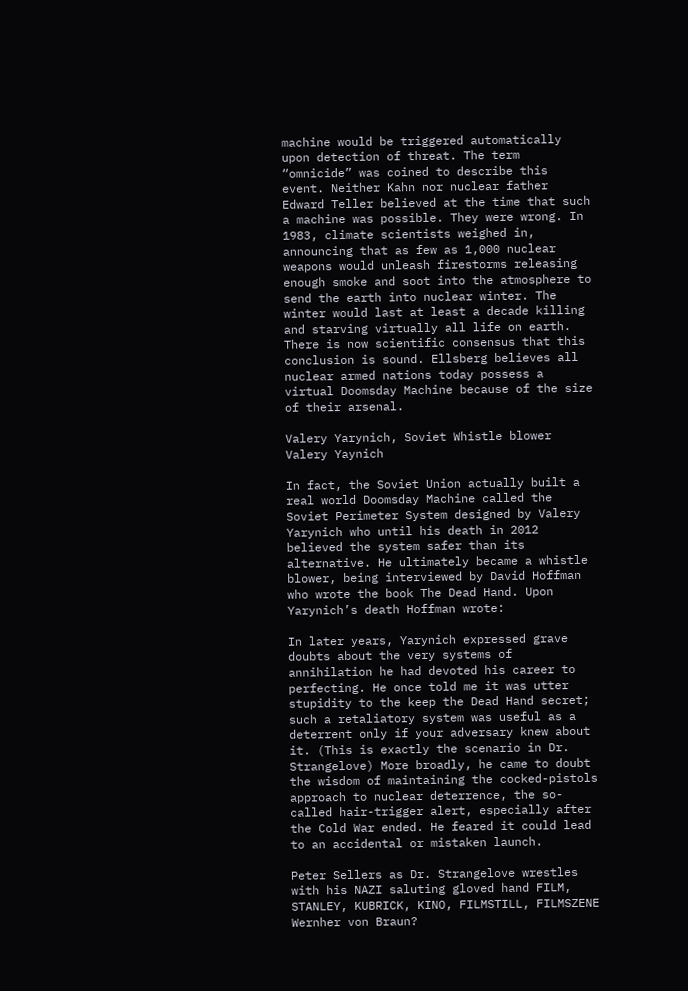machine would be triggered automatically upon detection of threat. The term “omnicide” was coined to describe this event. Neither Kahn nor nuclear father Edward Teller believed at the time that such a machine was possible. They were wrong. In 1983, climate scientists weighed in, announcing that as few as 1,000 nuclear weapons would unleash firestorms releasing enough smoke and soot into the atmosphere to send the earth into nuclear winter. The winter would last at least a decade killing and starving virtually all life on earth. There is now scientific consensus that this conclusion is sound. Ellsberg believes all nuclear armed nations today possess a virtual Doomsday Machine because of the size of their arsenal.

Valery Yarynich, Soviet Whistle blower Valery Yaynich

In fact, the Soviet Union actually built a real world Doomsday Machine called the Soviet Perimeter System designed by Valery Yarynich who until his death in 2012 believed the system safer than its alternative. He ultimately became a whistle blower, being interviewed by David Hoffman who wrote the book The Dead Hand. Upon Yarynich’s death Hoffman wrote:

In later years, Yarynich expressed grave doubts about the very systems of annihilation he had devoted his career to perfecting. He once told me it was utter stupidity to the keep the Dead Hand secret; such a retaliatory system was useful as a deterrent only if your adversary knew about it. (This is exactly the scenario in Dr. Strangelove) More broadly, he came to doubt the wisdom of maintaining the cocked-pistols approach to nuclear deterrence, the so-called hair-trigger alert, especially after the Cold War ended. He feared it could lead to an accidental or mistaken launch.

Peter Sellers as Dr. Strangelove wrestles with his NAZI saluting gloved hand FILM, STANLEY, KUBRICK, KINO, FILMSTILL, FILMSZENE Wernher von Braun?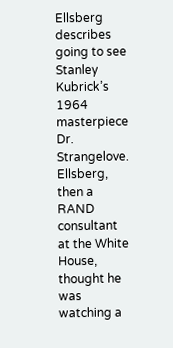Ellsberg describes going to see Stanley Kubrick’s 1964 masterpiece Dr. Strangelove. Ellsberg, then a RAND consultant at the White House, thought he was watching a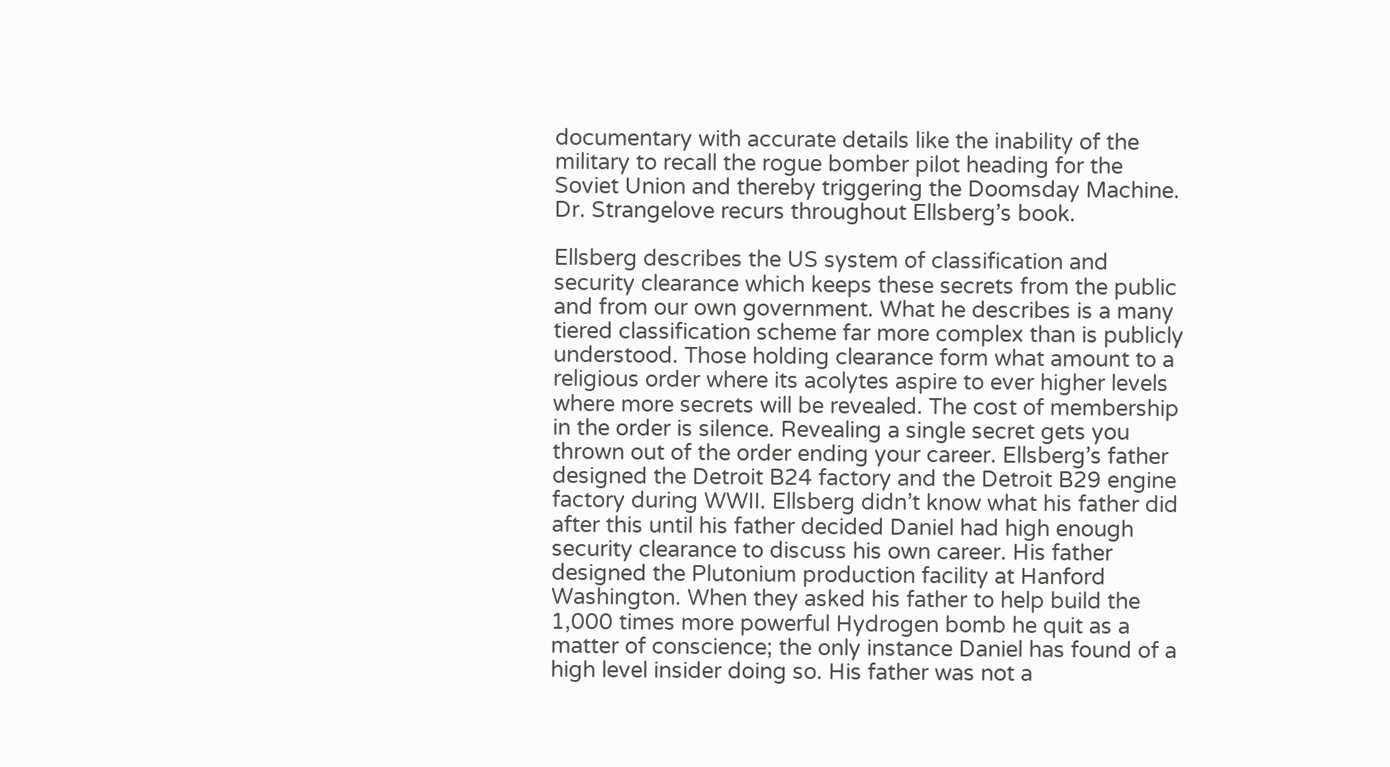documentary with accurate details like the inability of the military to recall the rogue bomber pilot heading for the Soviet Union and thereby triggering the Doomsday Machine. Dr. Strangelove recurs throughout Ellsberg’s book.

Ellsberg describes the US system of classification and security clearance which keeps these secrets from the public and from our own government. What he describes is a many tiered classification scheme far more complex than is publicly understood. Those holding clearance form what amount to a religious order where its acolytes aspire to ever higher levels where more secrets will be revealed. The cost of membership in the order is silence. Revealing a single secret gets you thrown out of the order ending your career. Ellsberg’s father designed the Detroit B24 factory and the Detroit B29 engine factory during WWII. Ellsberg didn’t know what his father did after this until his father decided Daniel had high enough security clearance to discuss his own career. His father designed the Plutonium production facility at Hanford Washington. When they asked his father to help build the 1,000 times more powerful Hydrogen bomb he quit as a matter of conscience; the only instance Daniel has found of a high level insider doing so. His father was not a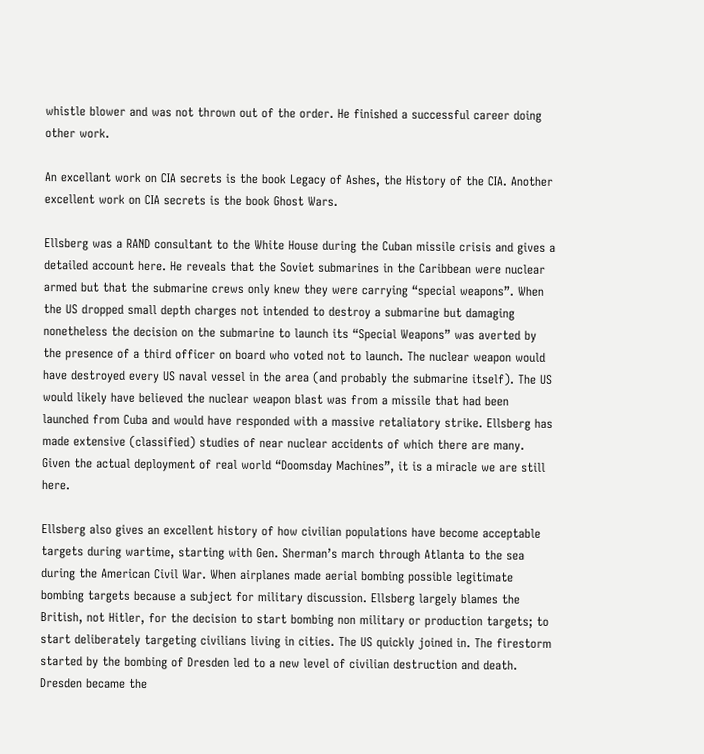whistle blower and was not thrown out of the order. He finished a successful career doing other work.

An excellant work on CIA secrets is the book Legacy of Ashes, the History of the CIA. Another excellent work on CIA secrets is the book Ghost Wars.

Ellsberg was a RAND consultant to the White House during the Cuban missile crisis and gives a detailed account here. He reveals that the Soviet submarines in the Caribbean were nuclear armed but that the submarine crews only knew they were carrying “special weapons”. When the US dropped small depth charges not intended to destroy a submarine but damaging nonetheless the decision on the submarine to launch its “Special Weapons” was averted by the presence of a third officer on board who voted not to launch. The nuclear weapon would have destroyed every US naval vessel in the area (and probably the submarine itself). The US would likely have believed the nuclear weapon blast was from a missile that had been launched from Cuba and would have responded with a massive retaliatory strike. Ellsberg has made extensive (classified) studies of near nuclear accidents of which there are many. Given the actual deployment of real world “Doomsday Machines”, it is a miracle we are still here.

Ellsberg also gives an excellent history of how civilian populations have become acceptable targets during wartime, starting with Gen. Sherman’s march through Atlanta to the sea during the American Civil War. When airplanes made aerial bombing possible legitimate bombing targets because a subject for military discussion. Ellsberg largely blames the British, not Hitler, for the decision to start bombing non military or production targets; to start deliberately targeting civilians living in cities. The US quickly joined in. The firestorm started by the bombing of Dresden led to a new level of civilian destruction and death. Dresden became the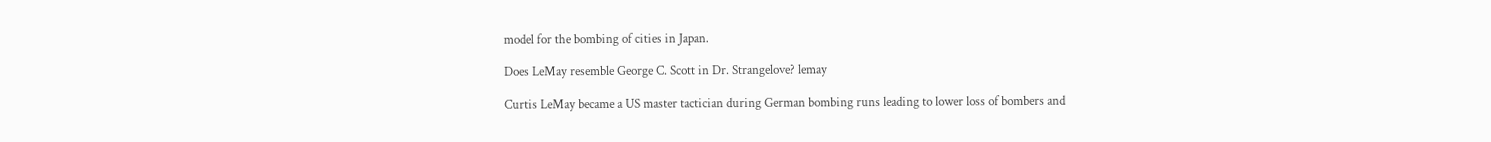model for the bombing of cities in Japan.

Does LeMay resemble George C. Scott in Dr. Strangelove? lemay

Curtis LeMay became a US master tactician during German bombing runs leading to lower loss of bombers and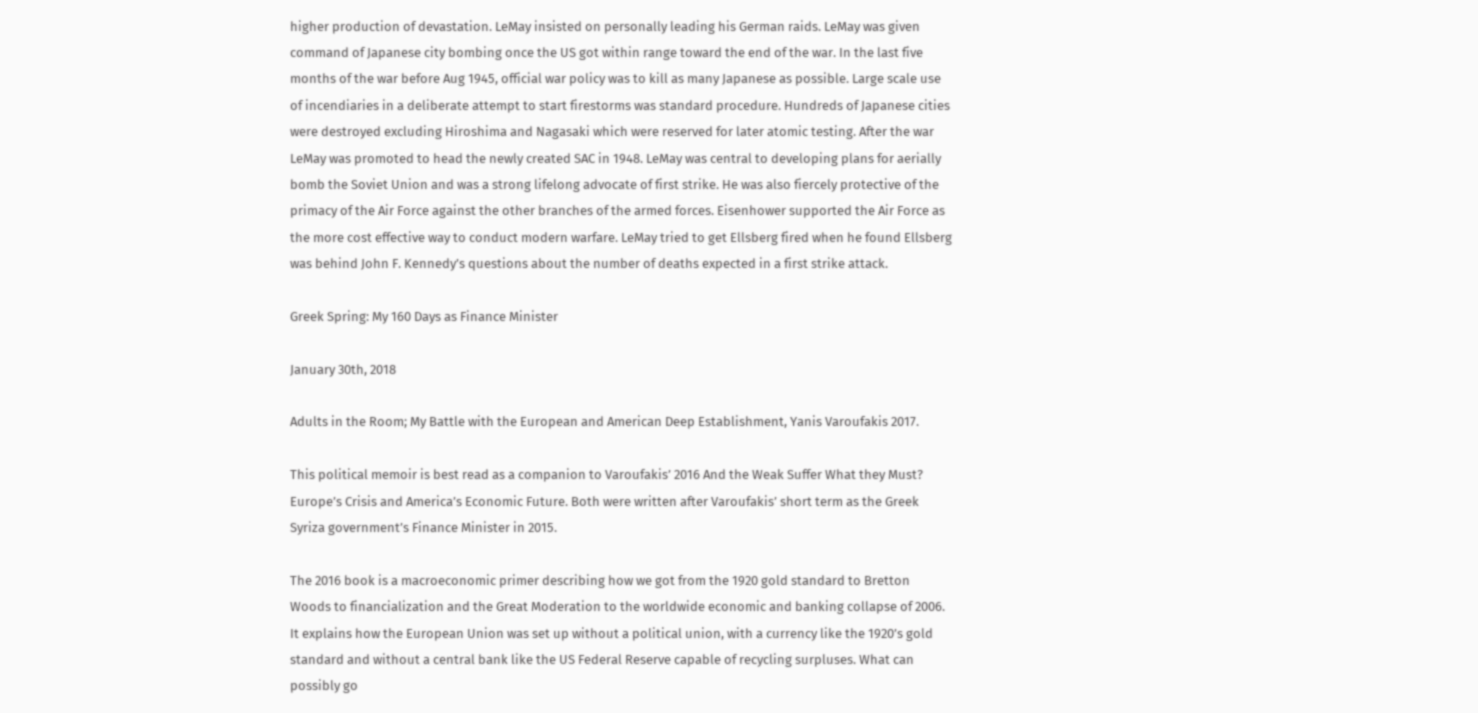higher production of devastation. LeMay insisted on personally leading his German raids. LeMay was given command of Japanese city bombing once the US got within range toward the end of the war. In the last five months of the war before Aug 1945, official war policy was to kill as many Japanese as possible. Large scale use of incendiaries in a deliberate attempt to start firestorms was standard procedure. Hundreds of Japanese cities were destroyed excluding Hiroshima and Nagasaki which were reserved for later atomic testing. After the war LeMay was promoted to head the newly created SAC in 1948. LeMay was central to developing plans for aerially bomb the Soviet Union and was a strong lifelong advocate of first strike. He was also fiercely protective of the primacy of the Air Force against the other branches of the armed forces. Eisenhower supported the Air Force as the more cost effective way to conduct modern warfare. LeMay tried to get Ellsberg fired when he found Ellsberg was behind John F. Kennedy’s questions about the number of deaths expected in a first strike attack.

Greek Spring: My 160 Days as Finance Minister

January 30th, 2018

Adults in the Room; My Battle with the European and American Deep Establishment, Yanis Varoufakis 2017.

This political memoir is best read as a companion to Varoufakis’ 2016 And the Weak Suffer What they Must? Europe’s Crisis and America’s Economic Future. Both were written after Varoufakis’ short term as the Greek Syriza government’s Finance Minister in 2015.

The 2016 book is a macroeconomic primer describing how we got from the 1920 gold standard to Bretton Woods to financialization and the Great Moderation to the worldwide economic and banking collapse of 2006. It explains how the European Union was set up without a political union, with a currency like the 1920’s gold standard and without a central bank like the US Federal Reserve capable of recycling surpluses. What can possibly go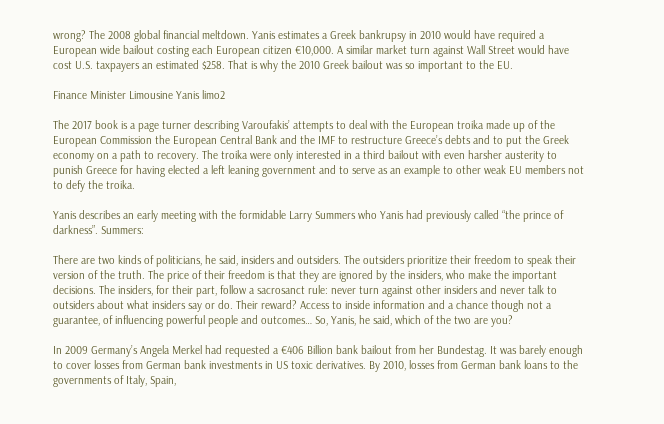wrong? The 2008 global financial meltdown. Yanis estimates a Greek bankrupsy in 2010 would have required a European wide bailout costing each European citizen €10,000. A similar market turn against Wall Street would have cost U.S. taxpayers an estimated $258. That is why the 2010 Greek bailout was so important to the EU.

Finance Minister Limousine Yanis limo2

The 2017 book is a page turner describing Varoufakis’ attempts to deal with the European troika made up of the European Commission the European Central Bank and the IMF to restructure Greece’s debts and to put the Greek economy on a path to recovery. The troika were only interested in a third bailout with even harsher austerity to punish Greece for having elected a left leaning government and to serve as an example to other weak EU members not to defy the troika.

Yanis describes an early meeting with the formidable Larry Summers who Yanis had previously called “the prince of darkness”. Summers:

There are two kinds of politicians, he said, insiders and outsiders. The outsiders prioritize their freedom to speak their version of the truth. The price of their freedom is that they are ignored by the insiders, who make the important decisions. The insiders, for their part, follow a sacrosanct rule: never turn against other insiders and never talk to outsiders about what insiders say or do. Their reward? Access to inside information and a chance though not a guarantee, of influencing powerful people and outcomes… So, Yanis, he said, which of the two are you?

In 2009 Germany’s Angela Merkel had requested a €406 Billion bank bailout from her Bundestag. It was barely enough to cover losses from German bank investments in US toxic derivatives. By 2010, losses from German bank loans to the governments of Italy, Spain,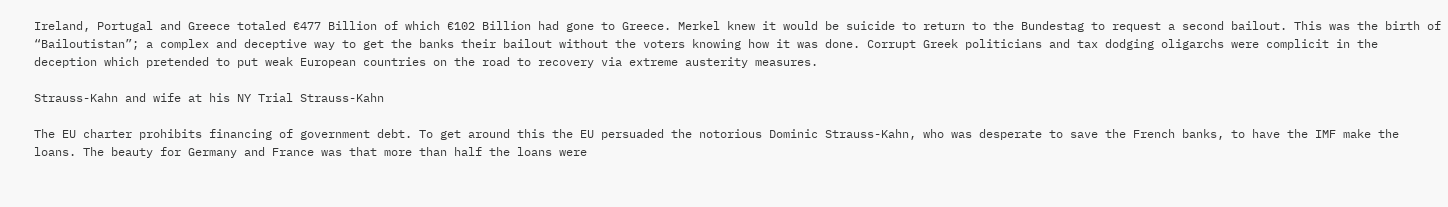Ireland, Portugal and Greece totaled €477 Billion of which €102 Billion had gone to Greece. Merkel knew it would be suicide to return to the Bundestag to request a second bailout. This was the birth of “Bailoutistan”; a complex and deceptive way to get the banks their bailout without the voters knowing how it was done. Corrupt Greek politicians and tax dodging oligarchs were complicit in the deception which pretended to put weak European countries on the road to recovery via extreme austerity measures.

Strauss-Kahn and wife at his NY Trial Strauss-Kahn

The EU charter prohibits financing of government debt. To get around this the EU persuaded the notorious Dominic Strauss-Kahn, who was desperate to save the French banks, to have the IMF make the loans. The beauty for Germany and France was that more than half the loans were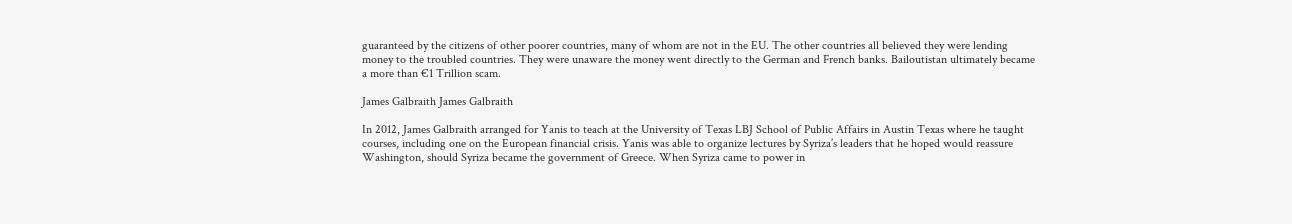guaranteed by the citizens of other poorer countries, many of whom are not in the EU. The other countries all believed they were lending money to the troubled countries. They were unaware the money went directly to the German and French banks. Bailoutistan ultimately became a more than €1 Trillion scam.

James Galbraith James Galbraith

In 2012, James Galbraith arranged for Yanis to teach at the University of Texas LBJ School of Public Affairs in Austin Texas where he taught courses, including one on the European financial crisis. Yanis was able to organize lectures by Syriza’s leaders that he hoped would reassure Washington, should Syriza became the government of Greece. When Syriza came to power in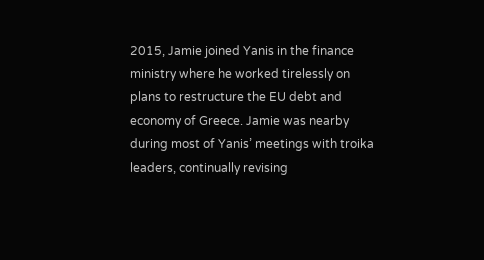2015, Jamie joined Yanis in the finance ministry where he worked tirelessly on plans to restructure the EU debt and economy of Greece. Jamie was nearby during most of Yanis’ meetings with troika leaders, continually revising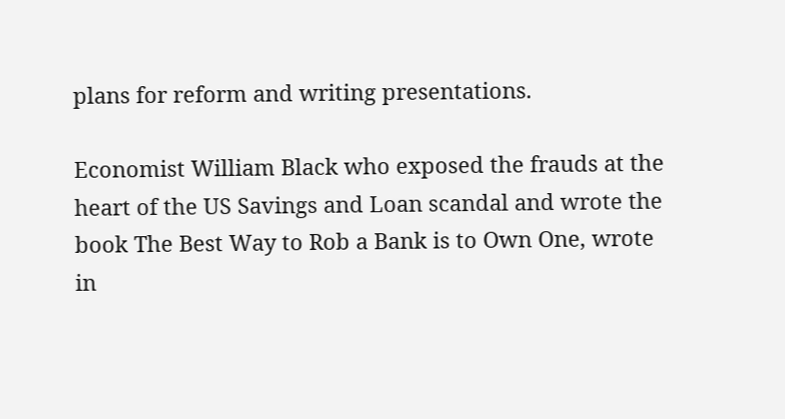plans for reform and writing presentations.

Economist William Black who exposed the frauds at the heart of the US Savings and Loan scandal and wrote the book The Best Way to Rob a Bank is to Own One, wrote in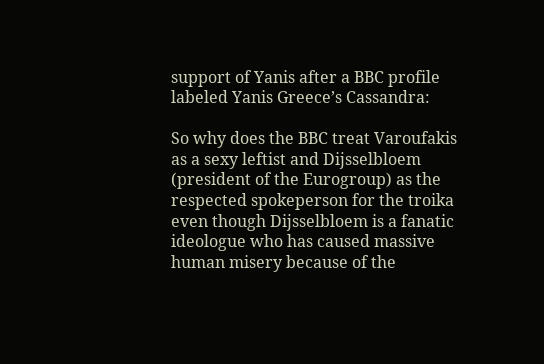support of Yanis after a BBC profile labeled Yanis Greece’s Cassandra:

So why does the BBC treat Varoufakis as a sexy leftist and Dijsselbloem (president of the Eurogroup) as the respected spokeperson for the troika even though Dijsselbloem is a fanatic ideologue who has caused massive human misery because of the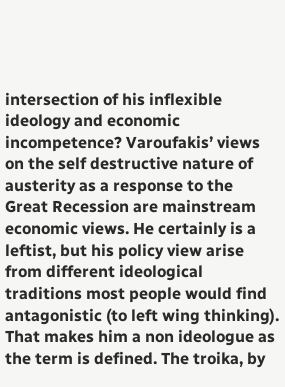intersection of his inflexible ideology and economic incompetence? Varoufakis’ views on the self destructive nature of austerity as a response to the Great Recession are mainstream economic views. He certainly is a leftist, but his policy view arise from different ideological traditions most people would find antagonistic (to left wing thinking). That makes him a non ideologue as the term is defined. The troika, by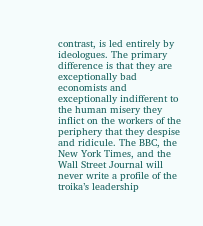contrast, is led entirely by ideologues. The primary difference is that they are exceptionally bad economists and exceptionally indifferent to the human misery they inflict on the workers of the periphery that they despise and ridicule. The BBC, the New York Times, and the Wall Street Journal will never write a profile of the troika’s leadership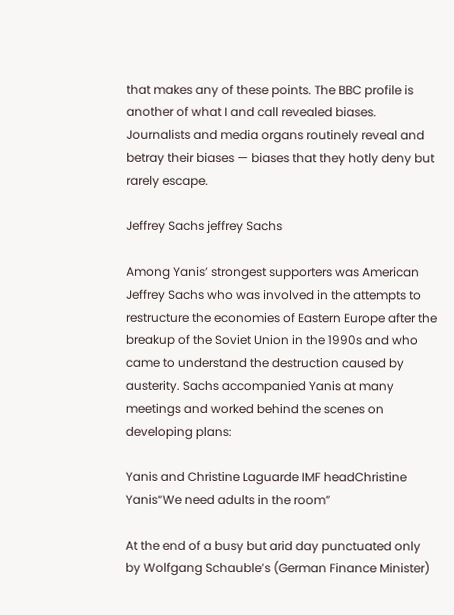that makes any of these points. The BBC profile is another of what I and call revealed biases. Journalists and media organs routinely reveal and betray their biases — biases that they hotly deny but rarely escape.

Jeffrey Sachs jeffrey Sachs

Among Yanis’ strongest supporters was American Jeffrey Sachs who was involved in the attempts to restructure the economies of Eastern Europe after the breakup of the Soviet Union in the 1990s and who came to understand the destruction caused by austerity. Sachs accompanied Yanis at many meetings and worked behind the scenes on developing plans:

Yanis and Christine Laguarde IMF headChristine Yanis“We need adults in the room”

At the end of a busy but arid day punctuated only by Wolfgang Schauble’s (German Finance Minister)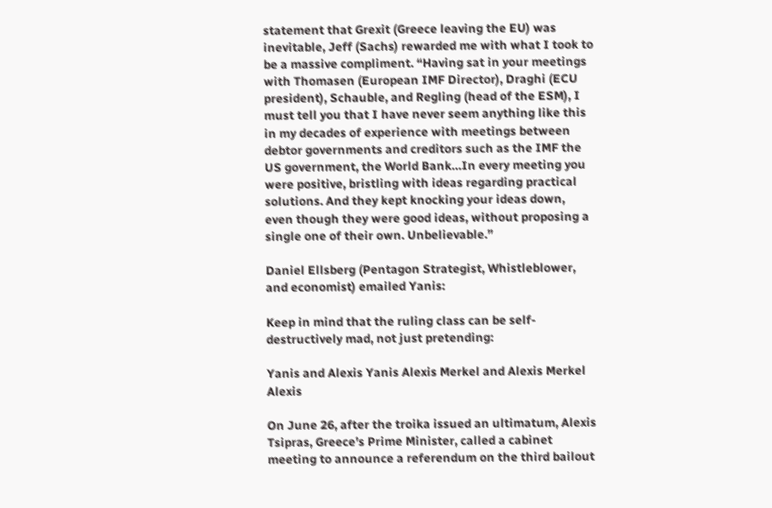statement that Grexit (Greece leaving the EU) was inevitable, Jeff (Sachs) rewarded me with what I took to be a massive compliment. “Having sat in your meetings with Thomasen (European IMF Director), Draghi (ECU president), Schauble, and Regling (head of the ESM), I must tell you that I have never seem anything like this in my decades of experience with meetings between debtor governments and creditors such as the IMF the US government, the World Bank…In every meeting you were positive, bristling with ideas regarding practical solutions. And they kept knocking your ideas down, even though they were good ideas, without proposing a single one of their own. Unbelievable.”

Daniel Ellsberg (Pentagon Strategist, Whistleblower, and economist) emailed Yanis:

Keep in mind that the ruling class can be self-destructively mad, not just pretending:

Yanis and Alexis Yanis Alexis Merkel and Alexis Merkel Alexis

On June 26, after the troika issued an ultimatum, Alexis Tsipras, Greece’s Prime Minister, called a cabinet meeting to announce a referendum on the third bailout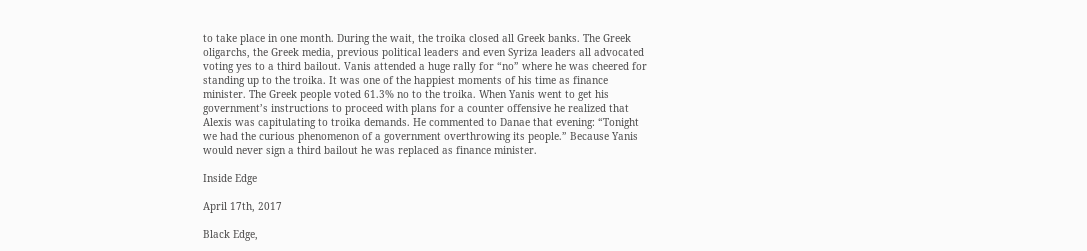to take place in one month. During the wait, the troika closed all Greek banks. The Greek oligarchs, the Greek media, previous political leaders and even Syriza leaders all advocated voting yes to a third bailout. Vanis attended a huge rally for “no” where he was cheered for standing up to the troika. It was one of the happiest moments of his time as finance minister. The Greek people voted 61.3% no to the troika. When Yanis went to get his government’s instructions to proceed with plans for a counter offensive he realized that Alexis was capitulating to troika demands. He commented to Danae that evening: “Tonight we had the curious phenomenon of a government overthrowing its people.” Because Yanis would never sign a third bailout he was replaced as finance minister.

Inside Edge

April 17th, 2017

Black Edge,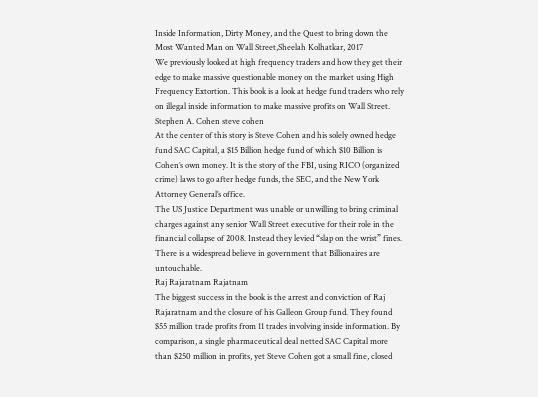Inside Information, Dirty Money, and the Quest to bring down the Most Wanted Man on Wall Street,Sheelah Kolhatkar, 2017
We previously looked at high frequency traders and how they get their edge to make massive questionable money on the market using High Frequency Extortion. This book is a look at hedge fund traders who rely on illegal inside information to make massive profits on Wall Street.
Stephen A. Cohen steve cohen
At the center of this story is Steve Cohen and his solely owned hedge fund SAC Capital, a $15 Billion hedge fund of which $10 Billion is Cohen’s own money. It is the story of the FBI, using RICO (organized crime) laws to go after hedge funds, the SEC, and the New York Attorney General’s office.
The US Justice Department was unable or unwilling to bring criminal charges against any senior Wall Street executive for their role in the financial collapse of 2008. Instead they levied “slap on the wrist” fines. There is a widespread believe in government that Billionaires are untouchable.
Raj Rajaratnam Rajatnam
The biggest success in the book is the arrest and conviction of Raj Rajaratnam and the closure of his Galleon Group fund. They found $55 million trade profits from 11 trades involving inside information. By comparison, a single pharmaceutical deal netted SAC Capital more than $250 million in profits, yet Steve Cohen got a small fine, closed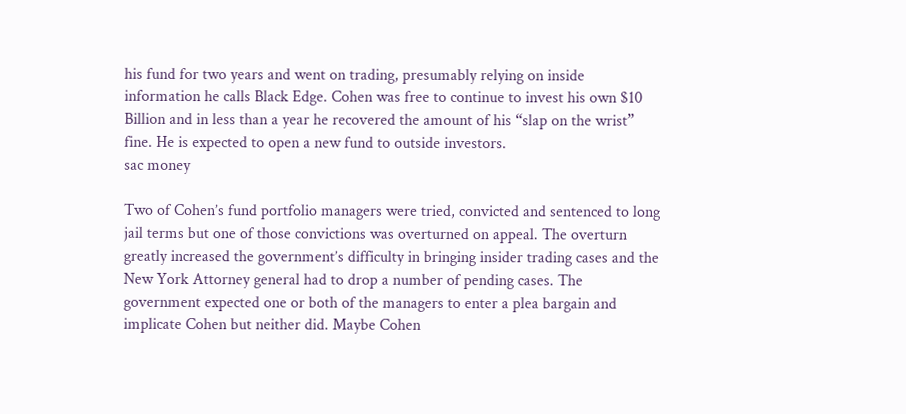his fund for two years and went on trading, presumably relying on inside information he calls Black Edge. Cohen was free to continue to invest his own $10 Billion and in less than a year he recovered the amount of his “slap on the wrist” fine. He is expected to open a new fund to outside investors.
sac money

Two of Cohen’s fund portfolio managers were tried, convicted and sentenced to long jail terms but one of those convictions was overturned on appeal. The overturn greatly increased the government’s difficulty in bringing insider trading cases and the New York Attorney general had to drop a number of pending cases. The government expected one or both of the managers to enter a plea bargain and implicate Cohen but neither did. Maybe Cohen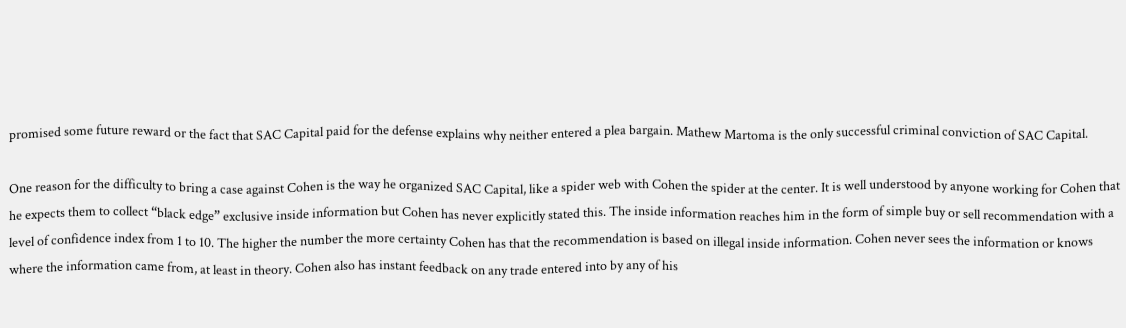promised some future reward or the fact that SAC Capital paid for the defense explains why neither entered a plea bargain. Mathew Martoma is the only successful criminal conviction of SAC Capital.

One reason for the difficulty to bring a case against Cohen is the way he organized SAC Capital, like a spider web with Cohen the spider at the center. It is well understood by anyone working for Cohen that he expects them to collect “black edge” exclusive inside information but Cohen has never explicitly stated this. The inside information reaches him in the form of simple buy or sell recommendation with a level of confidence index from 1 to 10. The higher the number the more certainty Cohen has that the recommendation is based on illegal inside information. Cohen never sees the information or knows where the information came from, at least in theory. Cohen also has instant feedback on any trade entered into by any of his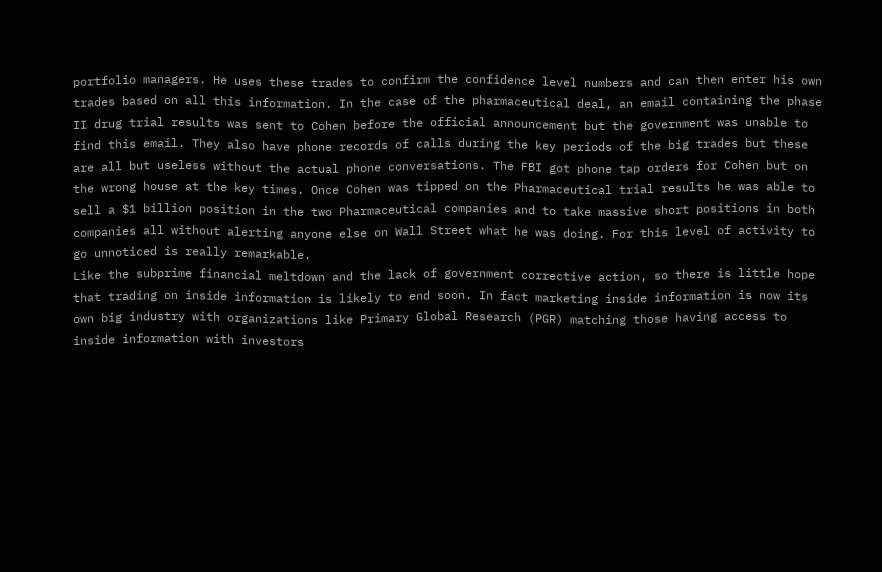portfolio managers. He uses these trades to confirm the confidence level numbers and can then enter his own trades based on all this information. In the case of the pharmaceutical deal, an email containing the phase II drug trial results was sent to Cohen before the official announcement but the government was unable to find this email. They also have phone records of calls during the key periods of the big trades but these are all but useless without the actual phone conversations. The FBI got phone tap orders for Cohen but on the wrong house at the key times. Once Cohen was tipped on the Pharmaceutical trial results he was able to sell a $1 billion position in the two Pharmaceutical companies and to take massive short positions in both companies all without alerting anyone else on Wall Street what he was doing. For this level of activity to go unnoticed is really remarkable.
Like the subprime financial meltdown and the lack of government corrective action, so there is little hope that trading on inside information is likely to end soon. In fact marketing inside information is now its own big industry with organizations like Primary Global Research (PGR) matching those having access to inside information with investors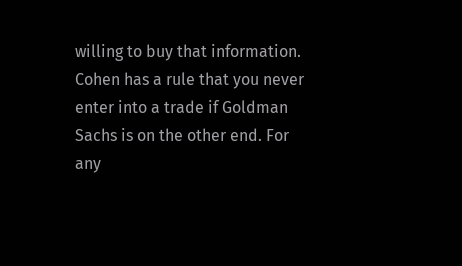willing to buy that information.
Cohen has a rule that you never enter into a trade if Goldman Sachs is on the other end. For any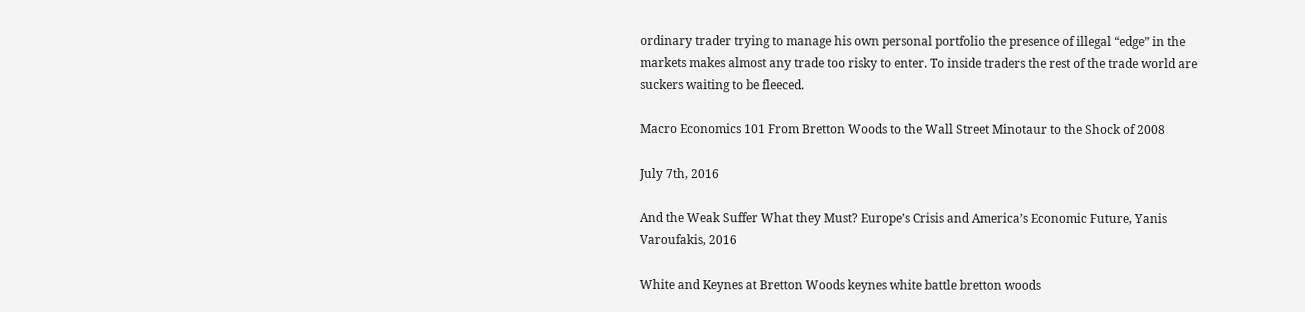ordinary trader trying to manage his own personal portfolio the presence of illegal “edge” in the markets makes almost any trade too risky to enter. To inside traders the rest of the trade world are suckers waiting to be fleeced.

Macro Economics 101 From Bretton Woods to the Wall Street Minotaur to the Shock of 2008

July 7th, 2016

And the Weak Suffer What they Must? Europe’s Crisis and America’s Economic Future, Yanis Varoufakis, 2016

White and Keynes at Bretton Woods keynes white battle bretton woods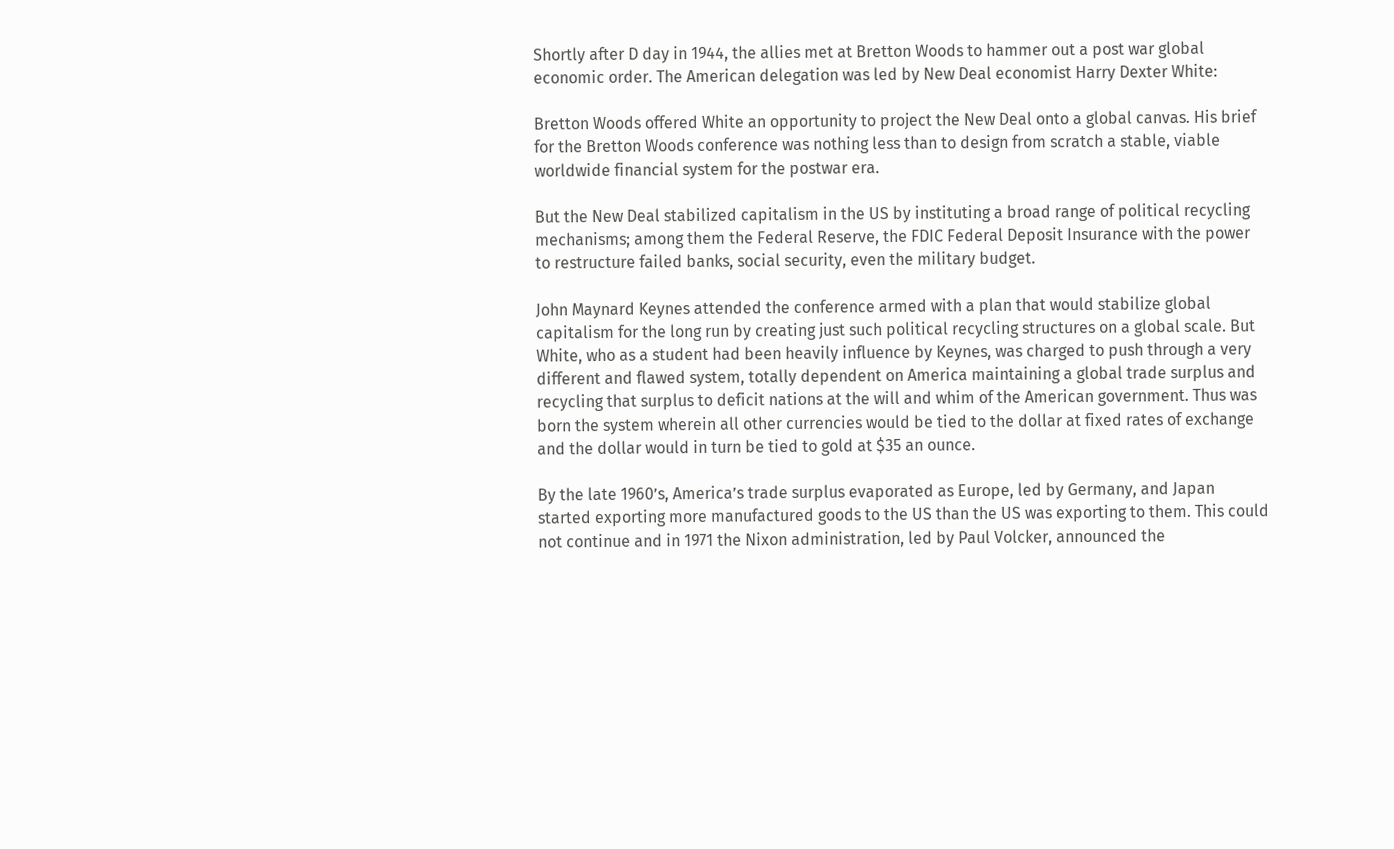Shortly after D day in 1944, the allies met at Bretton Woods to hammer out a post war global economic order. The American delegation was led by New Deal economist Harry Dexter White:

Bretton Woods offered White an opportunity to project the New Deal onto a global canvas. His brief for the Bretton Woods conference was nothing less than to design from scratch a stable, viable worldwide financial system for the postwar era.

But the New Deal stabilized capitalism in the US by instituting a broad range of political recycling mechanisms; among them the Federal Reserve, the FDIC Federal Deposit Insurance with the power to restructure failed banks, social security, even the military budget.

John Maynard Keynes attended the conference armed with a plan that would stabilize global capitalism for the long run by creating just such political recycling structures on a global scale. But White, who as a student had been heavily influence by Keynes, was charged to push through a very different and flawed system, totally dependent on America maintaining a global trade surplus and recycling that surplus to deficit nations at the will and whim of the American government. Thus was born the system wherein all other currencies would be tied to the dollar at fixed rates of exchange and the dollar would in turn be tied to gold at $35 an ounce.

By the late 1960’s, America’s trade surplus evaporated as Europe, led by Germany, and Japan started exporting more manufactured goods to the US than the US was exporting to them. This could not continue and in 1971 the Nixon administration, led by Paul Volcker, announced the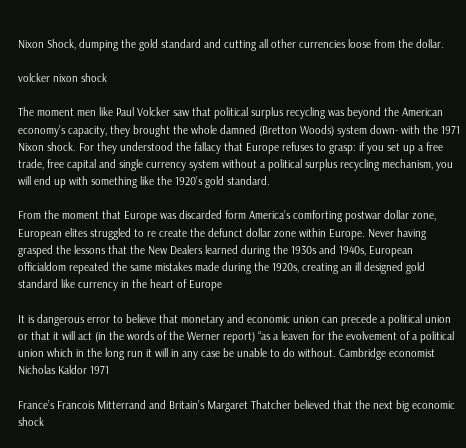Nixon Shock, dumping the gold standard and cutting all other currencies loose from the dollar.

volcker nixon shock

The moment men like Paul Volcker saw that political surplus recycling was beyond the American economy’s capacity, they brought the whole damned (Bretton Woods) system down- with the 1971 Nixon shock. For they understood the fallacy that Europe refuses to grasp: if you set up a free trade, free capital and single currency system without a political surplus recycling mechanism, you will end up with something like the 1920’s gold standard.

From the moment that Europe was discarded form America’s comforting postwar dollar zone, European elites struggled to re create the defunct dollar zone within Europe. Never having grasped the lessons that the New Dealers learned during the 1930s and 1940s, European officialdom repeated the same mistakes made during the 1920s, creating an ill designed gold standard like currency in the heart of Europe

It is dangerous error to believe that monetary and economic union can precede a political union or that it will act (in the words of the Werner report) “as a leaven for the evolvement of a political union which in the long run it will in any case be unable to do without. Cambridge economist Nicholas Kaldor 1971

France’s Francois Mitterrand and Britain’s Margaret Thatcher believed that the next big economic shock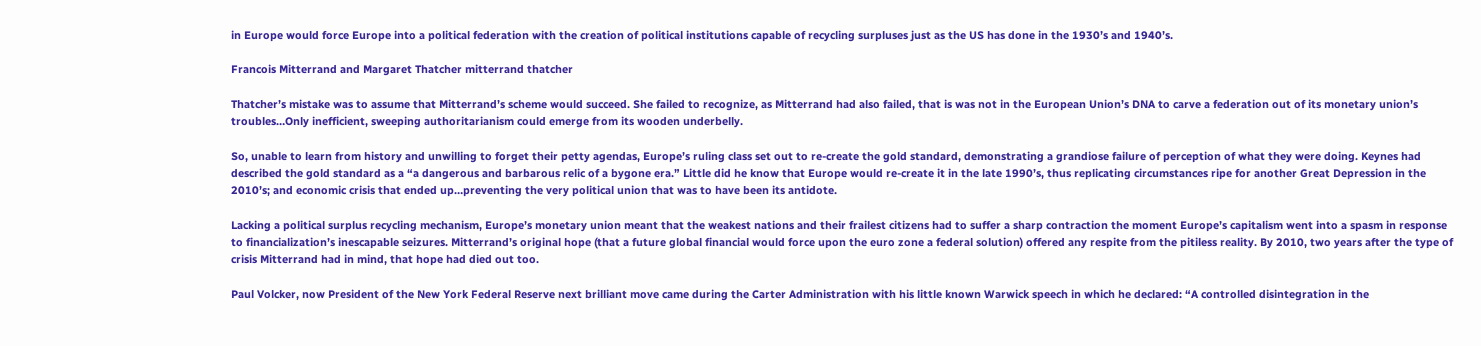in Europe would force Europe into a political federation with the creation of political institutions capable of recycling surpluses just as the US has done in the 1930’s and 1940’s.

Francois Mitterrand and Margaret Thatcher mitterrand thatcher

Thatcher’s mistake was to assume that Mitterrand’s scheme would succeed. She failed to recognize, as Mitterrand had also failed, that is was not in the European Union’s DNA to carve a federation out of its monetary union’s troubles…Only inefficient, sweeping authoritarianism could emerge from its wooden underbelly.

So, unable to learn from history and unwilling to forget their petty agendas, Europe’s ruling class set out to re-create the gold standard, demonstrating a grandiose failure of perception of what they were doing. Keynes had described the gold standard as a “a dangerous and barbarous relic of a bygone era.” Little did he know that Europe would re-create it in the late 1990’s, thus replicating circumstances ripe for another Great Depression in the 2010’s; and economic crisis that ended up…preventing the very political union that was to have been its antidote.

Lacking a political surplus recycling mechanism, Europe’s monetary union meant that the weakest nations and their frailest citizens had to suffer a sharp contraction the moment Europe’s capitalism went into a spasm in response to financialization’s inescapable seizures. Mitterrand’s original hope (that a future global financial would force upon the euro zone a federal solution) offered any respite from the pitiless reality. By 2010, two years after the type of crisis Mitterrand had in mind, that hope had died out too.

Paul Volcker, now President of the New York Federal Reserve next brilliant move came during the Carter Administration with his little known Warwick speech in which he declared: “A controlled disintegration in the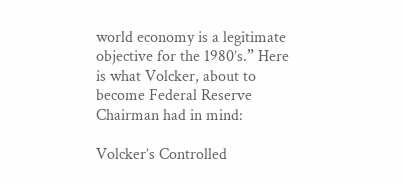world economy is a legitimate objective for the 1980’s.” Here is what Volcker, about to become Federal Reserve Chairman had in mind:

Volcker’s Controlled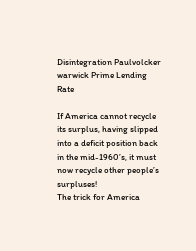Disintegration Paulvolcker warwick Prime Lending Rate

If America cannot recycle its surplus, having slipped into a deficit position back in the mid-1960’s, it must now recycle other people’s surpluses!
The trick for America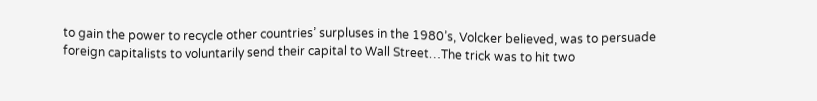to gain the power to recycle other countries’ surpluses in the 1980’s, Volcker believed, was to persuade foreign capitalists to voluntarily send their capital to Wall Street…The trick was to hit two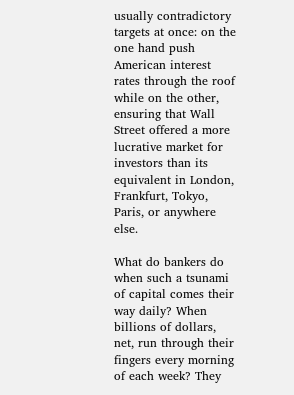usually contradictory targets at once: on the one hand push American interest rates through the roof while on the other, ensuring that Wall Street offered a more lucrative market for investors than its equivalent in London, Frankfurt, Tokyo, Paris, or anywhere else.

What do bankers do when such a tsunami of capital comes their way daily? When billions of dollars, net, run through their fingers every morning of each week? They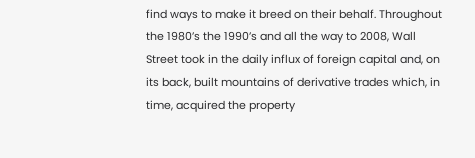find ways to make it breed on their behalf. Throughout the 1980’s the 1990’s and all the way to 2008, Wall Street took in the daily influx of foreign capital and, on its back, built mountains of derivative trades which, in time, acquired the property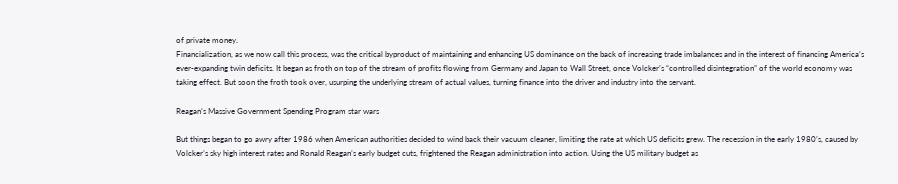of private money.
Financialization, as we now call this process, was the critical byproduct of maintaining and enhancing US dominance on the back of increasing trade imbalances and in the interest of financing America’s ever-expanding twin deficits. It began as froth on top of the stream of profits flowing from Germany and Japan to Wall Street, once Volcker’s “controlled disintegration” of the world economy was taking effect. But soon the froth took over, usurping the underlying stream of actual values, turning finance into the driver and industry into the servant.

Reagan’s Massive Government Spending Program star wars

But things began to go awry after 1986 when American authorities decided to wind back their vacuum cleaner, limiting the rate at which US deficits grew. The recession in the early 1980’s, caused by Volcker’s sky high interest rates and Ronald Reagan’s early budget cuts, frightened the Reagan administration into action. Using the US military budget as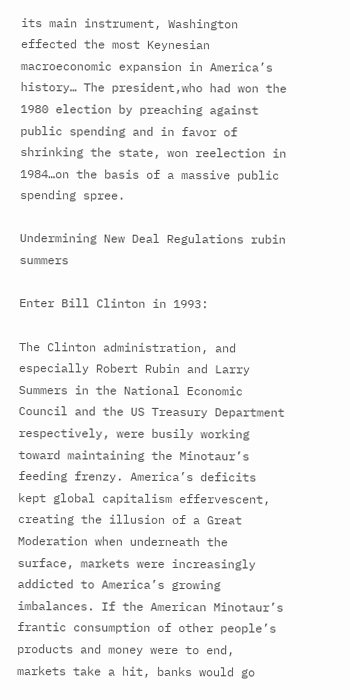its main instrument, Washington effected the most Keynesian macroeconomic expansion in America’s history… The president,who had won the 1980 election by preaching against public spending and in favor of shrinking the state, won reelection in 1984…on the basis of a massive public spending spree.

Undermining New Deal Regulations rubin summers

Enter Bill Clinton in 1993:

The Clinton administration, and especially Robert Rubin and Larry Summers in the National Economic Council and the US Treasury Department respectively, were busily working toward maintaining the Minotaur’s feeding frenzy. America’s deficits kept global capitalism effervescent, creating the illusion of a Great Moderation when underneath the surface, markets were increasingly addicted to America’s growing imbalances. If the American Minotaur’s frantic consumption of other people’s products and money were to end, markets take a hit, banks would go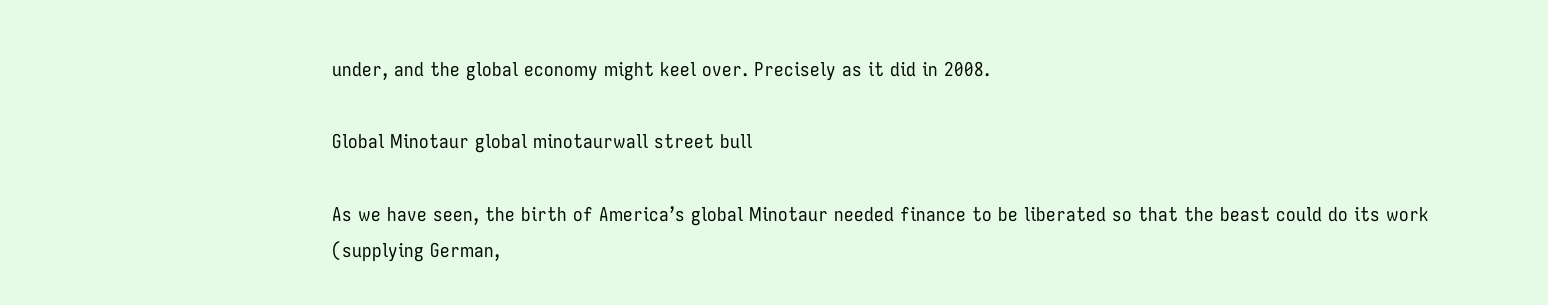under, and the global economy might keel over. Precisely as it did in 2008.

Global Minotaur global minotaurwall street bull

As we have seen, the birth of America’s global Minotaur needed finance to be liberated so that the beast could do its work (supplying German,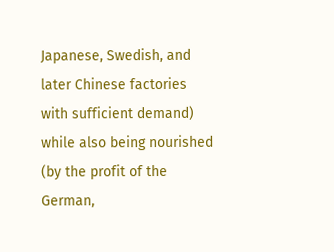Japanese, Swedish, and later Chinese factories with sufficient demand) while also being nourished (by the profit of the German,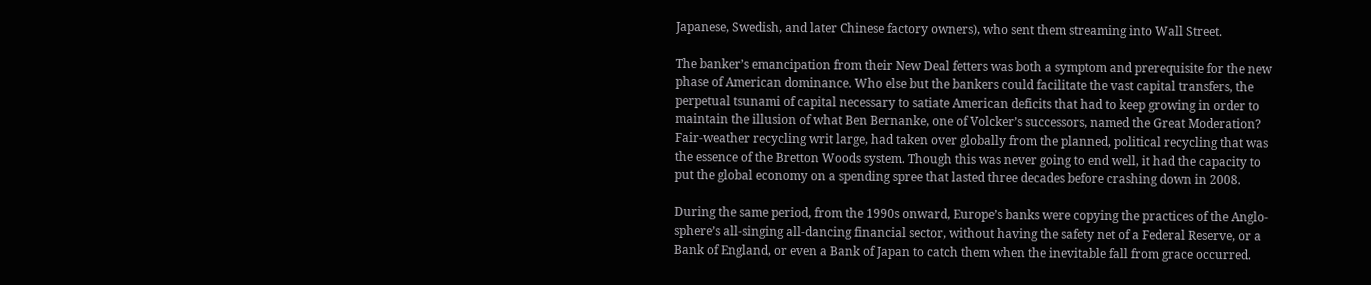Japanese, Swedish, and later Chinese factory owners), who sent them streaming into Wall Street.

The banker’s emancipation from their New Deal fetters was both a symptom and prerequisite for the new phase of American dominance. Who else but the bankers could facilitate the vast capital transfers, the perpetual tsunami of capital necessary to satiate American deficits that had to keep growing in order to maintain the illusion of what Ben Bernanke, one of Volcker’s successors, named the Great Moderation? Fair-weather recycling writ large, had taken over globally from the planned, political recycling that was the essence of the Bretton Woods system. Though this was never going to end well, it had the capacity to put the global economy on a spending spree that lasted three decades before crashing down in 2008.

During the same period, from the 1990s onward, Europe’s banks were copying the practices of the Anglo-sphere’s all-singing all-dancing financial sector, without having the safety net of a Federal Reserve, or a Bank of England, or even a Bank of Japan to catch them when the inevitable fall from grace occurred.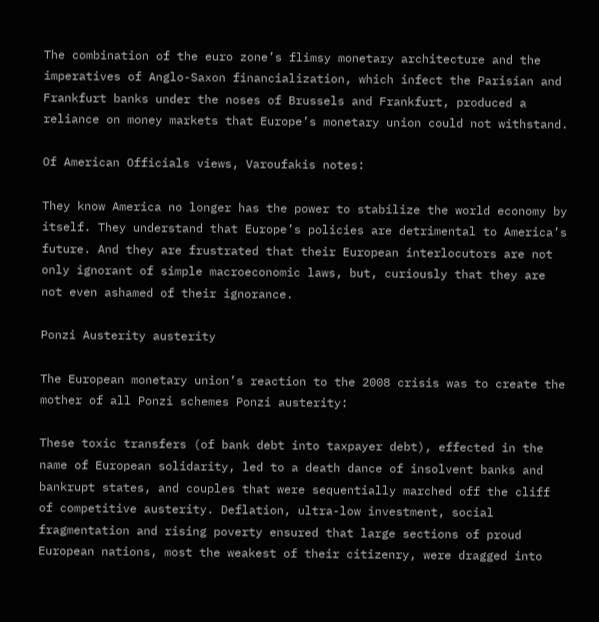The combination of the euro zone’s flimsy monetary architecture and the imperatives of Anglo-Saxon financialization, which infect the Parisian and Frankfurt banks under the noses of Brussels and Frankfurt, produced a reliance on money markets that Europe’s monetary union could not withstand.

Of American Officials views, Varoufakis notes:

They know America no longer has the power to stabilize the world economy by itself. They understand that Europe’s policies are detrimental to America’s future. And they are frustrated that their European interlocutors are not only ignorant of simple macroeconomic laws, but, curiously that they are not even ashamed of their ignorance.

Ponzi Austerity austerity

The European monetary union’s reaction to the 2008 crisis was to create the mother of all Ponzi schemes Ponzi austerity:

These toxic transfers (of bank debt into taxpayer debt), effected in the name of European solidarity, led to a death dance of insolvent banks and bankrupt states, and couples that were sequentially marched off the cliff of competitive austerity. Deflation, ultra-low investment, social fragmentation and rising poverty ensured that large sections of proud European nations, most the weakest of their citizenry, were dragged into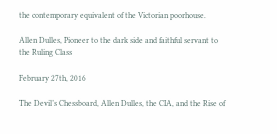the contemporary equivalent of the Victorian poorhouse.

Allen Dulles, Pioneer to the dark side and faithful servant to the Ruling Class

February 27th, 2016

The Devil’s Chessboard, Allen Dulles, the CIA, and the Rise of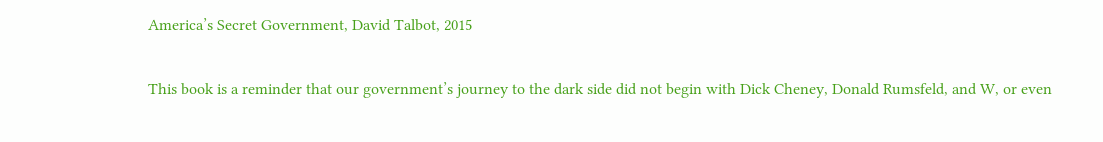America’s Secret Government, David Talbot, 2015

This book is a reminder that our government’s journey to the dark side did not begin with Dick Cheney, Donald Rumsfeld, and W, or even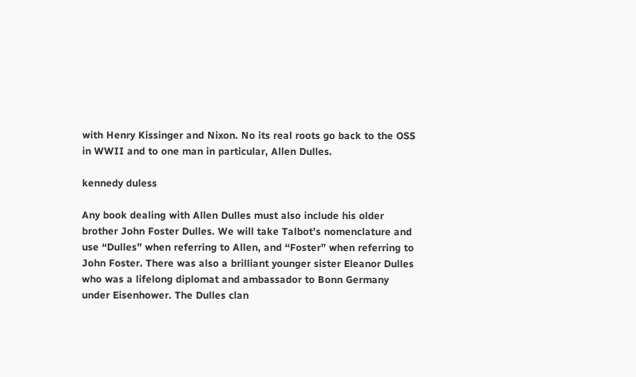with Henry Kissinger and Nixon. No its real roots go back to the OSS in WWII and to one man in particular, Allen Dulles.

kennedy duless

Any book dealing with Allen Dulles must also include his older brother John Foster Dulles. We will take Talbot’s nomenclature and use “Dulles” when referring to Allen, and “Foster” when referring to John Foster. There was also a brilliant younger sister Eleanor Dulles who was a lifelong diplomat and ambassador to Bonn Germany under Eisenhower. The Dulles clan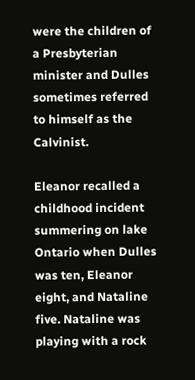were the children of a Presbyterian minister and Dulles sometimes referred to himself as the Calvinist.

Eleanor recalled a childhood incident summering on lake Ontario when Dulles was ten, Eleanor eight, and Nataline five. Nataline was playing with a rock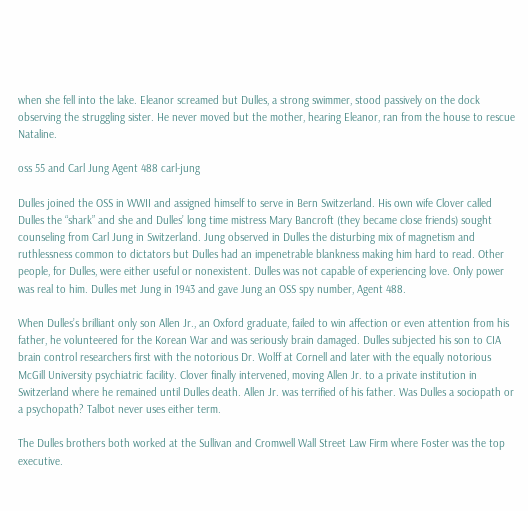when she fell into the lake. Eleanor screamed but Dulles, a strong swimmer, stood passively on the dock observing the struggling sister. He never moved but the mother, hearing Eleanor, ran from the house to rescue Nataline.

oss 55 and Carl Jung Agent 488 carl-jung

Dulles joined the OSS in WWII and assigned himself to serve in Bern Switzerland. His own wife Clover called Dulles the “shark” and she and Dulles’ long time mistress Mary Bancroft (they became close friends) sought counseling from Carl Jung in Switzerland. Jung observed in Dulles the disturbing mix of magnetism and ruthlessness common to dictators but Dulles had an impenetrable blankness making him hard to read. Other people, for Dulles, were either useful or nonexistent. Dulles was not capable of experiencing love. Only power was real to him. Dulles met Jung in 1943 and gave Jung an OSS spy number, Agent 488.

When Dulles’s brilliant only son Allen Jr., an Oxford graduate, failed to win affection or even attention from his father, he volunteered for the Korean War and was seriously brain damaged. Dulles subjected his son to CIA brain control researchers first with the notorious Dr. Wolff at Cornell and later with the equally notorious McGill University psychiatric facility. Clover finally intervened, moving Allen Jr. to a private institution in Switzerland where he remained until Dulles death. Allen Jr. was terrified of his father. Was Dulles a sociopath or a psychopath? Talbot never uses either term.

The Dulles brothers both worked at the Sullivan and Cromwell Wall Street Law Firm where Foster was the top executive.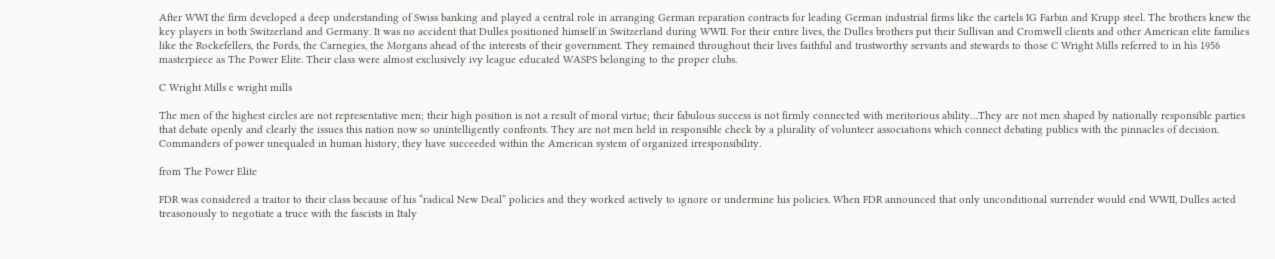After WWI the firm developed a deep understanding of Swiss banking and played a central role in arranging German reparation contracts for leading German industrial firms like the cartels IG Farbin and Krupp steel. The brothers knew the key players in both Switzerland and Germany. It was no accident that Dulles positioned himself in Switzerland during WWII. For their entire lives, the Dulles brothers put their Sullivan and Cromwell clients and other American elite families like the Rockefellers, the Fords, the Carnegies, the Morgans ahead of the interests of their government. They remained throughout their lives faithful and trustworthy servants and stewards to those C Wright Mills referred to in his 1956 masterpiece as The Power Elite. Their class were almost exclusively ivy league educated WASPS belonging to the proper clubs.

C Wright Mills c wright mills

The men of the highest circles are not representative men; their high position is not a result of moral virtue; their fabulous success is not firmly connected with meritorious ability…They are not men shaped by nationally responsible parties that debate openly and clearly the issues this nation now so unintelligently confronts. They are not men held in responsible check by a plurality of volunteer associations which connect debating publics with the pinnacles of decision. Commanders of power unequaled in human history, they have succeeded within the American system of organized irresponsibility.

from The Power Elite

FDR was considered a traitor to their class because of his “radical New Deal” policies and they worked actively to ignore or undermine his policies. When FDR announced that only unconditional surrender would end WWII, Dulles acted treasonously to negotiate a truce with the fascists in Italy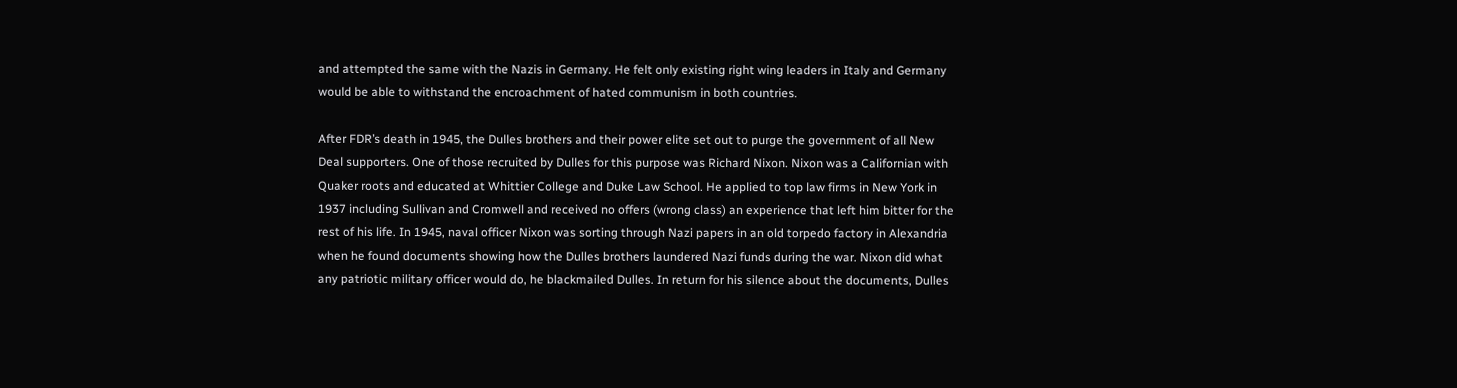and attempted the same with the Nazis in Germany. He felt only existing right wing leaders in Italy and Germany would be able to withstand the encroachment of hated communism in both countries.

After FDR’s death in 1945, the Dulles brothers and their power elite set out to purge the government of all New Deal supporters. One of those recruited by Dulles for this purpose was Richard Nixon. Nixon was a Californian with Quaker roots and educated at Whittier College and Duke Law School. He applied to top law firms in New York in 1937 including Sullivan and Cromwell and received no offers (wrong class) an experience that left him bitter for the rest of his life. In 1945, naval officer Nixon was sorting through Nazi papers in an old torpedo factory in Alexandria when he found documents showing how the Dulles brothers laundered Nazi funds during the war. Nixon did what any patriotic military officer would do, he blackmailed Dulles. In return for his silence about the documents, Dulles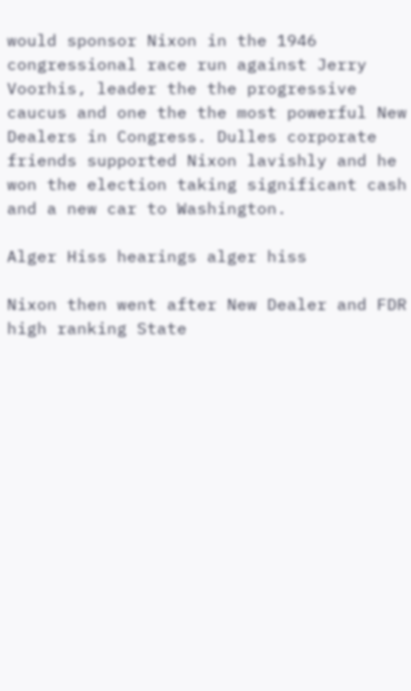would sponsor Nixon in the 1946 congressional race run against Jerry Voorhis, leader the the progressive caucus and one the the most powerful New Dealers in Congress. Dulles corporate friends supported Nixon lavishly and he won the election taking significant cash and a new car to Washington.

Alger Hiss hearings alger hiss

Nixon then went after New Dealer and FDR high ranking State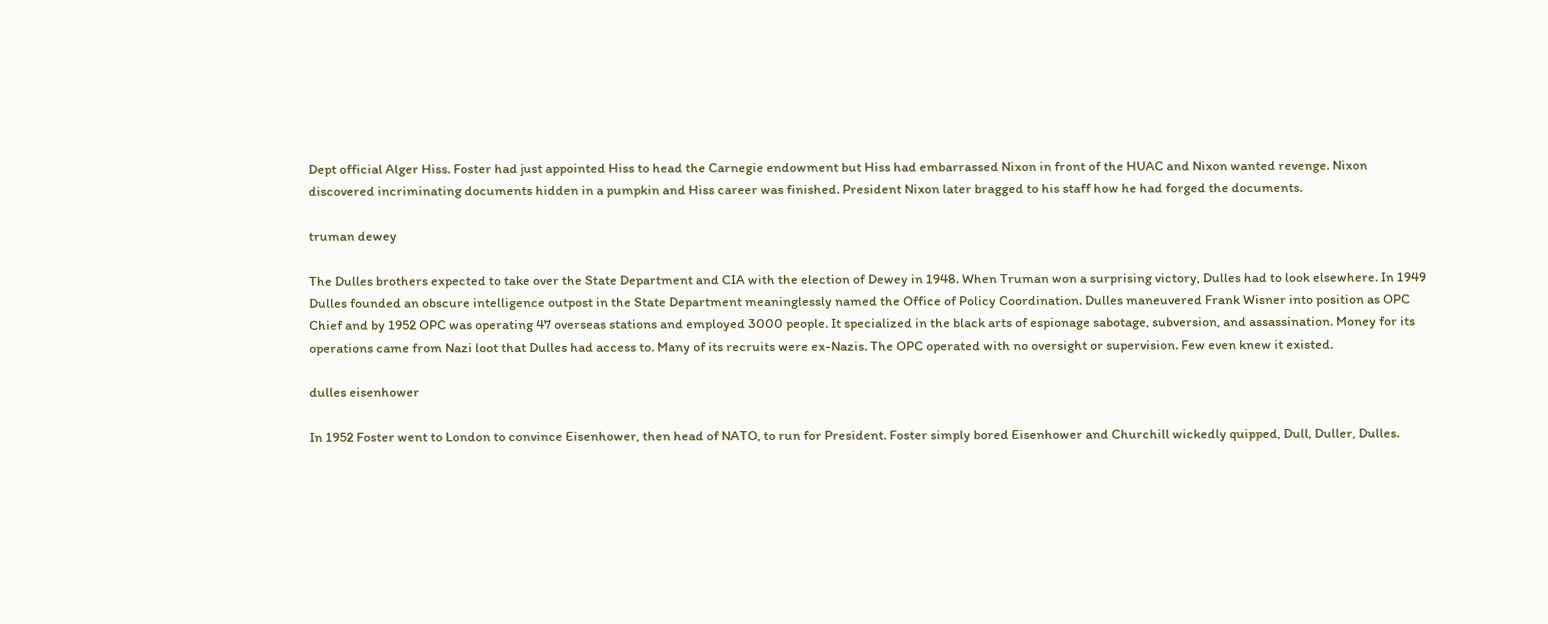Dept official Alger Hiss. Foster had just appointed Hiss to head the Carnegie endowment but Hiss had embarrassed Nixon in front of the HUAC and Nixon wanted revenge. Nixon discovered incriminating documents hidden in a pumpkin and Hiss career was finished. President Nixon later bragged to his staff how he had forged the documents.

truman dewey

The Dulles brothers expected to take over the State Department and CIA with the election of Dewey in 1948. When Truman won a surprising victory, Dulles had to look elsewhere. In 1949 Dulles founded an obscure intelligence outpost in the State Department meaninglessly named the Office of Policy Coordination. Dulles maneuvered Frank Wisner into position as OPC Chief and by 1952 OPC was operating 47 overseas stations and employed 3000 people. It specialized in the black arts of espionage sabotage, subversion, and assassination. Money for its operations came from Nazi loot that Dulles had access to. Many of its recruits were ex-Nazis. The OPC operated with no oversight or supervision. Few even knew it existed.

dulles eisenhower

In 1952 Foster went to London to convince Eisenhower, then head of NATO, to run for President. Foster simply bored Eisenhower and Churchill wickedly quipped, Dull, Duller, Dulles.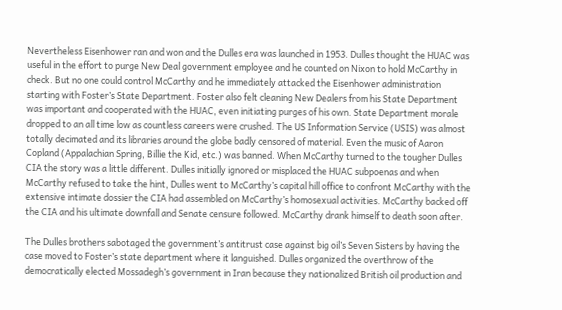Nevertheless Eisenhower ran and won and the Dulles era was launched in 1953. Dulles thought the HUAC was useful in the effort to purge New Deal government employee and he counted on Nixon to hold McCarthy in check. But no one could control McCarthy and he immediately attacked the Eisenhower administration starting with Foster’s State Department. Foster also felt cleaning New Dealers from his State Department was important and cooperated with the HUAC, even initiating purges of his own. State Department morale dropped to an all time low as countless careers were crushed. The US Information Service (USIS) was almost totally decimated and its libraries around the globe badly censored of material. Even the music of Aaron Copland (Appalachian Spring, Billie the Kid, etc.) was banned. When McCarthy turned to the tougher Dulles CIA the story was a little different. Dulles initially ignored or misplaced the HUAC subpoenas and when McCarthy refused to take the hint, Dulles went to McCarthy’s capital hill office to confront McCarthy with the extensive intimate dossier the CIA had assembled on McCarthy’s homosexual activities. McCarthy backed off the CIA and his ultimate downfall and Senate censure followed. McCarthy drank himself to death soon after.

The Dulles brothers sabotaged the government’s antitrust case against big oil’s Seven Sisters by having the case moved to Foster’s state department where it languished. Dulles organized the overthrow of the democratically elected Mossadegh’s government in Iran because they nationalized British oil production and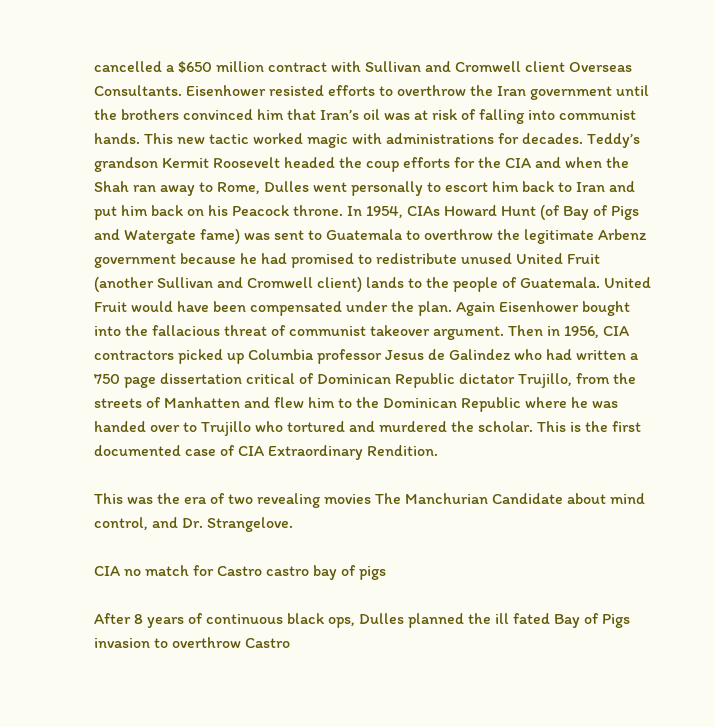cancelled a $650 million contract with Sullivan and Cromwell client Overseas Consultants. Eisenhower resisted efforts to overthrow the Iran government until the brothers convinced him that Iran’s oil was at risk of falling into communist hands. This new tactic worked magic with administrations for decades. Teddy’s grandson Kermit Roosevelt headed the coup efforts for the CIA and when the Shah ran away to Rome, Dulles went personally to escort him back to Iran and put him back on his Peacock throne. In 1954, CIAs Howard Hunt (of Bay of Pigs and Watergate fame) was sent to Guatemala to overthrow the legitimate Arbenz government because he had promised to redistribute unused United Fruit (another Sullivan and Cromwell client) lands to the people of Guatemala. United Fruit would have been compensated under the plan. Again Eisenhower bought into the fallacious threat of communist takeover argument. Then in 1956, CIA contractors picked up Columbia professor Jesus de Galindez who had written a 750 page dissertation critical of Dominican Republic dictator Trujillo, from the streets of Manhatten and flew him to the Dominican Republic where he was handed over to Trujillo who tortured and murdered the scholar. This is the first documented case of CIA Extraordinary Rendition.

This was the era of two revealing movies The Manchurian Candidate about mind control, and Dr. Strangelove.

CIA no match for Castro castro bay of pigs

After 8 years of continuous black ops, Dulles planned the ill fated Bay of Pigs invasion to overthrow Castro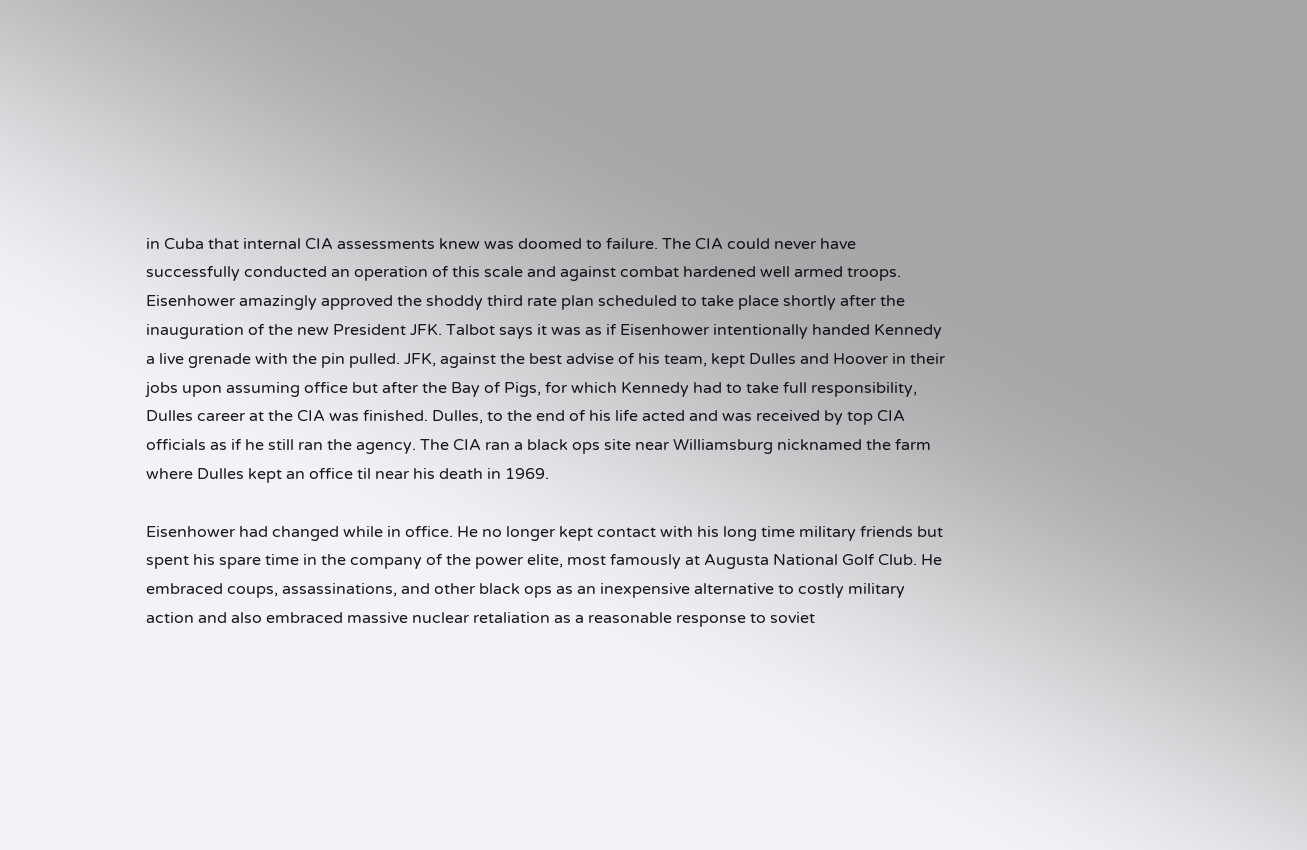in Cuba that internal CIA assessments knew was doomed to failure. The CIA could never have successfully conducted an operation of this scale and against combat hardened well armed troops. Eisenhower amazingly approved the shoddy third rate plan scheduled to take place shortly after the inauguration of the new President JFK. Talbot says it was as if Eisenhower intentionally handed Kennedy a live grenade with the pin pulled. JFK, against the best advise of his team, kept Dulles and Hoover in their jobs upon assuming office but after the Bay of Pigs, for which Kennedy had to take full responsibility, Dulles career at the CIA was finished. Dulles, to the end of his life acted and was received by top CIA officials as if he still ran the agency. The CIA ran a black ops site near Williamsburg nicknamed the farm where Dulles kept an office til near his death in 1969.

Eisenhower had changed while in office. He no longer kept contact with his long time military friends but spent his spare time in the company of the power elite, most famously at Augusta National Golf Club. He embraced coups, assassinations, and other black ops as an inexpensive alternative to costly military action and also embraced massive nuclear retaliation as a reasonable response to soviet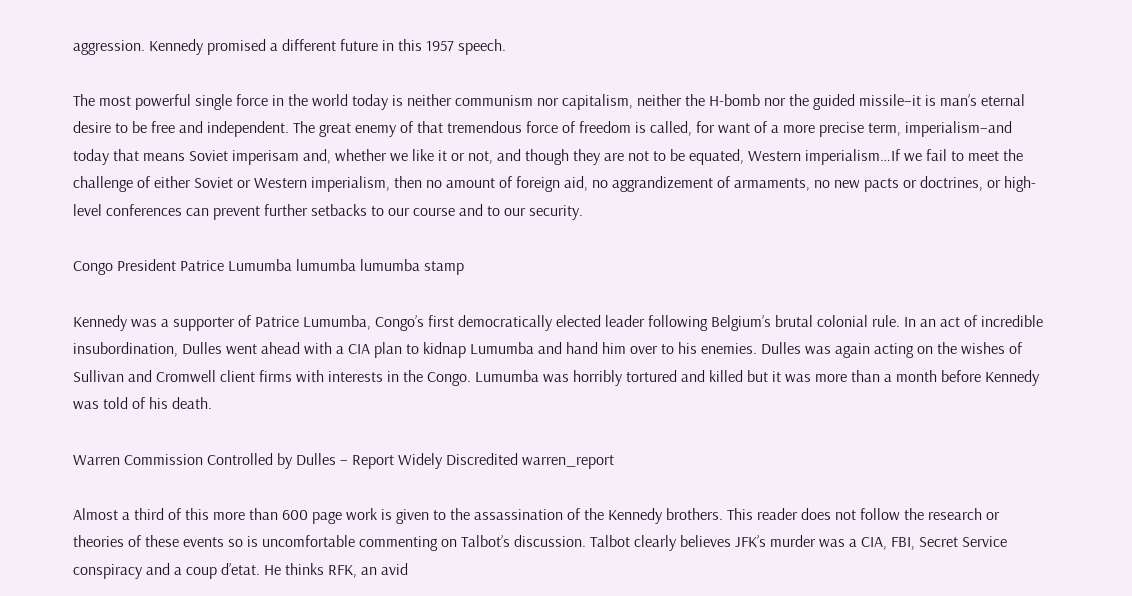aggression. Kennedy promised a different future in this 1957 speech.

The most powerful single force in the world today is neither communism nor capitalism, neither the H-bomb nor the guided missile–it is man’s eternal desire to be free and independent. The great enemy of that tremendous force of freedom is called, for want of a more precise term, imperialism–and today that means Soviet imperisam and, whether we like it or not, and though they are not to be equated, Western imperialism…If we fail to meet the challenge of either Soviet or Western imperialism, then no amount of foreign aid, no aggrandizement of armaments, no new pacts or doctrines, or high-level conferences can prevent further setbacks to our course and to our security.

Congo President Patrice Lumumba lumumba lumumba stamp

Kennedy was a supporter of Patrice Lumumba, Congo’s first democratically elected leader following Belgium’s brutal colonial rule. In an act of incredible insubordination, Dulles went ahead with a CIA plan to kidnap Lumumba and hand him over to his enemies. Dulles was again acting on the wishes of Sullivan and Cromwell client firms with interests in the Congo. Lumumba was horribly tortured and killed but it was more than a month before Kennedy was told of his death.

Warren Commission Controlled by Dulles – Report Widely Discredited warren_report

Almost a third of this more than 600 page work is given to the assassination of the Kennedy brothers. This reader does not follow the research or theories of these events so is uncomfortable commenting on Talbot’s discussion. Talbot clearly believes JFK’s murder was a CIA, FBI, Secret Service conspiracy and a coup d’etat. He thinks RFK, an avid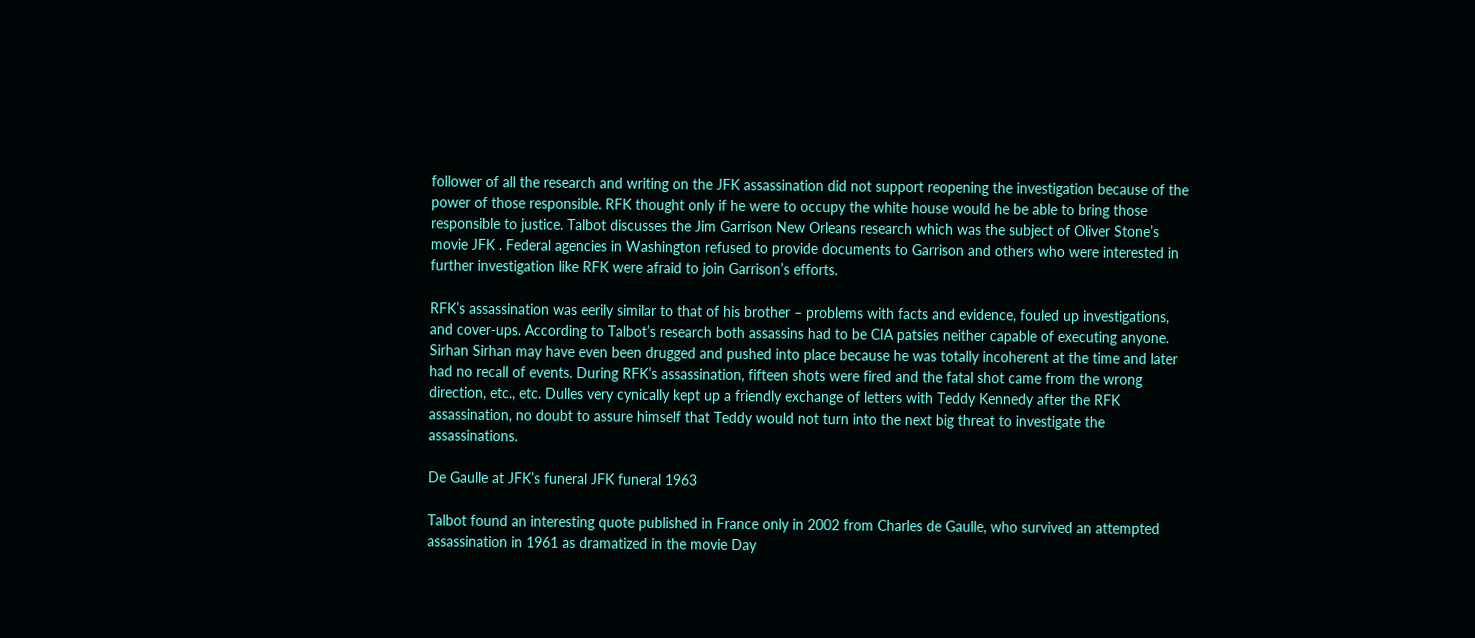follower of all the research and writing on the JFK assassination did not support reopening the investigation because of the power of those responsible. RFK thought only if he were to occupy the white house would he be able to bring those responsible to justice. Talbot discusses the Jim Garrison New Orleans research which was the subject of Oliver Stone’s movie JFK . Federal agencies in Washington refused to provide documents to Garrison and others who were interested in further investigation like RFK were afraid to join Garrison’s efforts.

RFK’s assassination was eerily similar to that of his brother – problems with facts and evidence, fouled up investigations, and cover-ups. According to Talbot’s research both assassins had to be CIA patsies neither capable of executing anyone. Sirhan Sirhan may have even been drugged and pushed into place because he was totally incoherent at the time and later had no recall of events. During RFK’s assassination, fifteen shots were fired and the fatal shot came from the wrong direction, etc., etc. Dulles very cynically kept up a friendly exchange of letters with Teddy Kennedy after the RFK assassination, no doubt to assure himself that Teddy would not turn into the next big threat to investigate the assassinations.

De Gaulle at JFK’s funeral JFK funeral 1963

Talbot found an interesting quote published in France only in 2002 from Charles de Gaulle, who survived an attempted assassination in 1961 as dramatized in the movie Day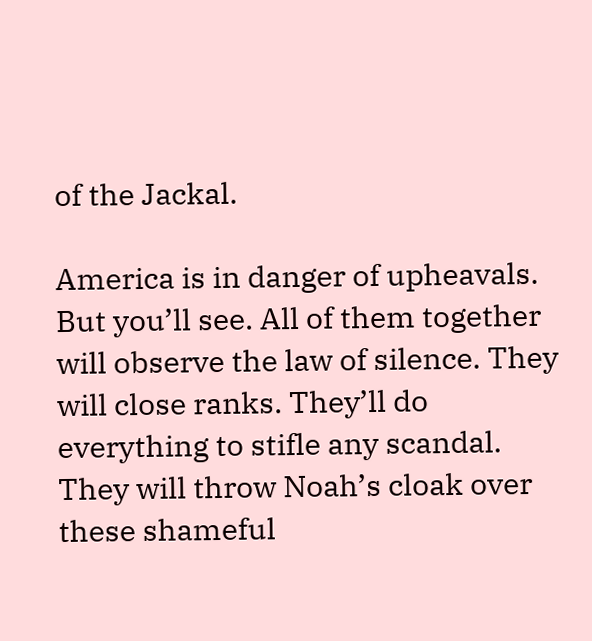of the Jackal.

America is in danger of upheavals. But you’ll see. All of them together will observe the law of silence. They will close ranks. They’ll do everything to stifle any scandal. They will throw Noah’s cloak over these shameful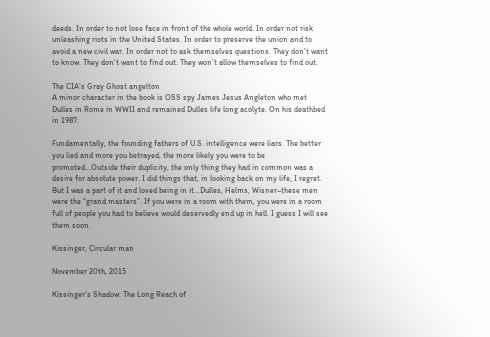deeds. In order to not lose face in front of the whole world. In order not risk unleashing riots in the United States. In order to preserve the union and to avoid a new civil war. In order not to ask themselves questions. They don’t want to know. They don’t want to find out. They won’t allow themselves to find out.

The CIA’s Gray Ghost angelton
A minor character in the book is OSS spy James Jesus Angleton who met Dulles in Rome in WWII and remained Dulles life long acolyte. On his deathbed in 1987:

Fundamentally, the founding fathers of U.S. intelligence were liars. The better you lied and more you betrayed, the more likely you were to be promoted…Outside their duplicity, the only thing they had in common was a desire for absolute power. I did things that, in looking back on my life, I regret. But I was a part of it and loved being in it…Dulles, Helms, Wisner–these men were the “grand masters”. If you were in a room with them, you were in a room full of people you had to believe would deservedly end up in hell. I guess I will see them soon.

Kissinger, Circular man

November 20th, 2015

Kissinger’s Shadow: The Long Reach of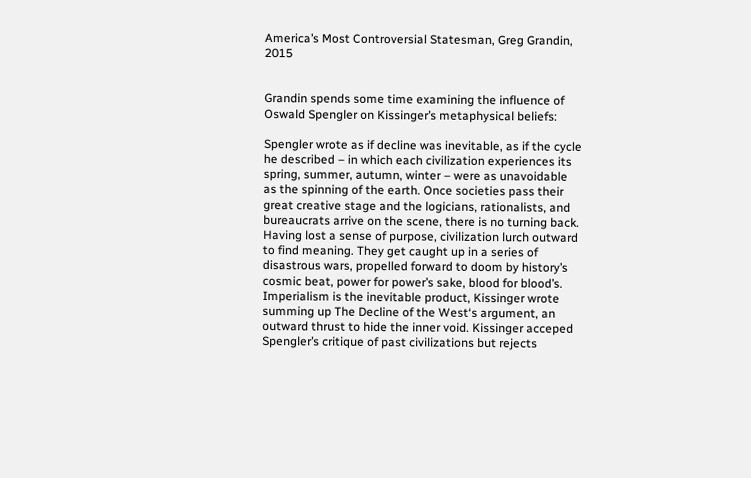America’s Most Controversial Statesman, Greg Grandin, 2015


Grandin spends some time examining the influence of Oswald Spengler on Kissinger’s metaphysical beliefs:

Spengler wrote as if decline was inevitable, as if the cycle he described – in which each civilization experiences its spring, summer, autumn, winter – were as unavoidable as the spinning of the earth. Once societies pass their great creative stage and the logicians, rationalists, and bureaucrats arrive on the scene, there is no turning back. Having lost a sense of purpose, civilization lurch outward to find meaning. They get caught up in a series of disastrous wars, propelled forward to doom by history’s cosmic beat, power for power’s sake, blood for blood’s. Imperialism is the inevitable product, Kissinger wrote summing up The Decline of the West‘s argument, an outward thrust to hide the inner void. Kissinger acceped Spengler’s critique of past civilizations but rejects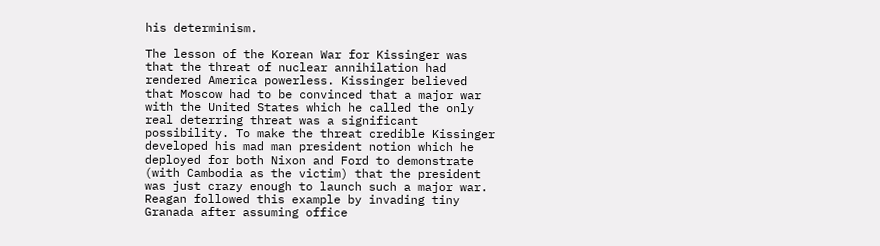his determinism.

The lesson of the Korean War for Kissinger was that the threat of nuclear annihilation had rendered America powerless. Kissinger believed that Moscow had to be convinced that a major war with the United States which he called the only real deterring threat was a significant possibility. To make the threat credible Kissinger developed his mad man president notion which he deployed for both Nixon and Ford to demonstrate (with Cambodia as the victim) that the president was just crazy enough to launch such a major war. Reagan followed this example by invading tiny Granada after assuming office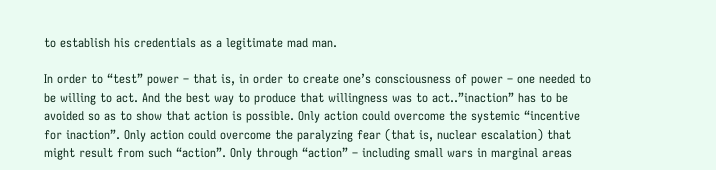to establish his credentials as a legitimate mad man.

In order to “test” power – that is, in order to create one’s consciousness of power – one needed to be willing to act. And the best way to produce that willingness was to act..”inaction” has to be avoided so as to show that action is possible. Only action could overcome the systemic “incentive for inaction”. Only action could overcome the paralyzing fear (that is, nuclear escalation) that might result from such “action”. Only through “action” – including small wars in marginal areas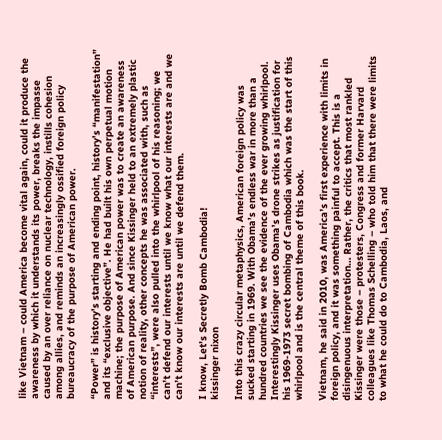like Vietnam – could America become vital again, could it produce the awareness by which it understands its power, breaks the impasse caused by an over reliance on nuclear technology, instills cohesion among allies, and reminds an increasingly ossified foreign policy bureaucracy of the purpose of American power.

“Power” is history’s starting and ending point, history’s “manifestation” and its “exclusive objective”. He had built his own perpetual motion machine; the purpose of American power was to create an awareness of American purpose. And since Kissinger held to an extremely plastic notion of reality, other concepts he was associated with, such as “interests”, were also pulled into the whirlpool of his reasoning; we can’t defend our interests until we know what our interests are and we can’t know our interests are until we defend them.

I know, Let’s Secretly Bomb Cambodia!
kissinger nixon

Into this crazy circular metaphysics, American foreign policy was sucked starting in 1969. With Obama’s endless war in more than a hundred countries we see the evidence of the ever growing whirlpool. Interestingly Kissinger uses Obama’s drone strikes as justification for his 1969-1973 secret bombing of Cambodia which was the start of this whirlpool and is the central theme of this book.

Vietnam, he said in 2010, was America’s first experience with limits in foreign policy, and it was something painful to accept. This is a disingenuous interpretation… Rather, the critics that most rankled Kissinger were those – protesters, Congress and former Harvard colleagues like Thomas Schelling – who told him that there were limits to what he could do to Cambodia, Laos, and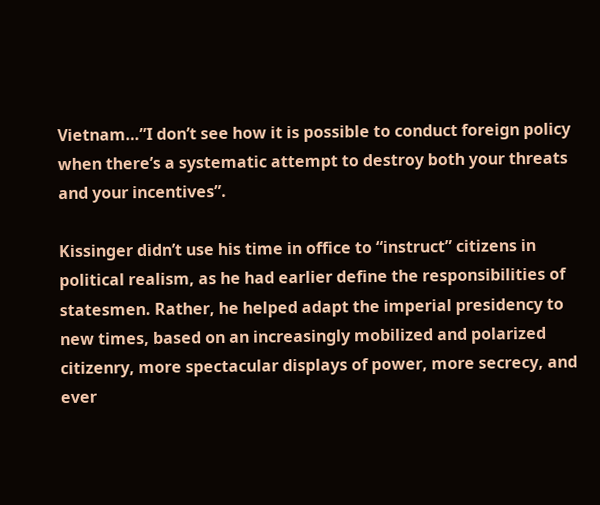Vietnam…”I don’t see how it is possible to conduct foreign policy when there’s a systematic attempt to destroy both your threats and your incentives”.

Kissinger didn’t use his time in office to “instruct” citizens in political realism, as he had earlier define the responsibilities of statesmen. Rather, he helped adapt the imperial presidency to new times, based on an increasingly mobilized and polarized citizenry, more spectacular displays of power, more secrecy, and ever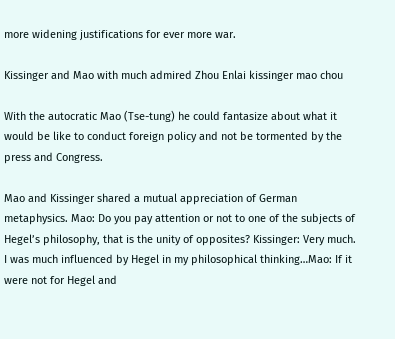more widening justifications for ever more war.

Kissinger and Mao with much admired Zhou Enlai kissinger mao chou

With the autocratic Mao (Tse-tung) he could fantasize about what it would be like to conduct foreign policy and not be tormented by the press and Congress.

Mao and Kissinger shared a mutual appreciation of German metaphysics. Mao: Do you pay attention or not to one of the subjects of Hegel’s philosophy, that is the unity of opposites? Kissinger: Very much. I was much influenced by Hegel in my philosophical thinking…Mao: If it were not for Hegel and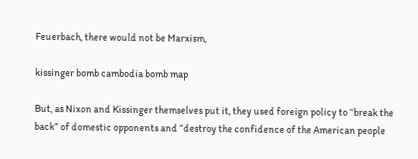Feuerbach, there would not be Marxism,

kissinger bomb cambodia bomb map

But, as Nixon and Kissinger themselves put it, they used foreign policy to “break the back” of domestic opponents and “destroy the confidence of the American people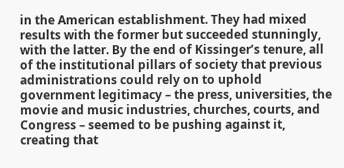in the American establishment. They had mixed results with the former but succeeded stunningly, with the latter. By the end of Kissinger’s tenure, all of the institutional pillars of society that previous administrations could rely on to uphold government legitimacy – the press, universities, the movie and music industries, churches, courts, and Congress – seemed to be pushing against it, creating that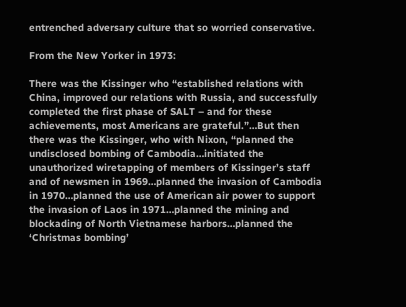entrenched adversary culture that so worried conservative.

From the New Yorker in 1973:

There was the Kissinger who “established relations with China, improved our relations with Russia, and successfully completed the first phase of SALT – and for these achievements, most Americans are grateful.”…But then there was the Kissinger, who with Nixon, “planned the undisclosed bombing of Cambodia…initiated the unauthorized wiretapping of members of Kissinger’s staff and of newsmen in 1969…planned the invasion of Cambodia in 1970…planned the use of American air power to support the invasion of Laos in 1971…planned the mining and blockading of North Vietnamese harbors…planned the ‘Christmas bombing’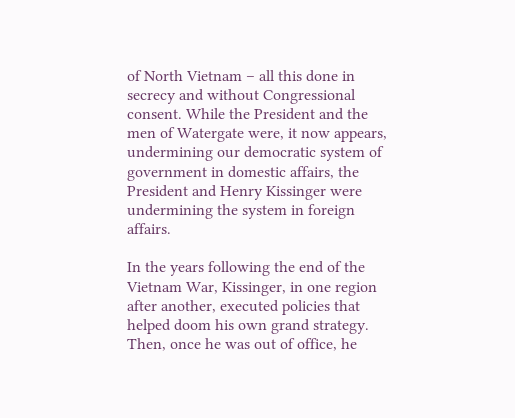of North Vietnam – all this done in secrecy and without Congressional consent. While the President and the men of Watergate were, it now appears, undermining our democratic system of government in domestic affairs, the President and Henry Kissinger were undermining the system in foreign affairs.

In the years following the end of the Vietnam War, Kissinger, in one region after another, executed policies that helped doom his own grand strategy. Then, once he was out of office, he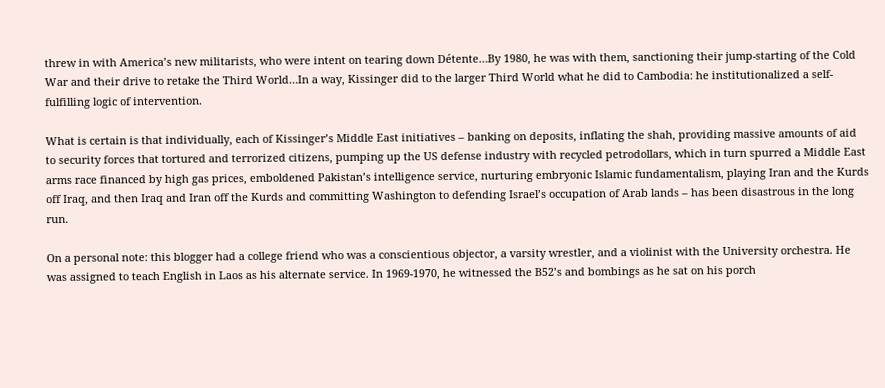threw in with America’s new militarists, who were intent on tearing down Détente…By 1980, he was with them, sanctioning their jump-starting of the Cold War and their drive to retake the Third World…In a way, Kissinger did to the larger Third World what he did to Cambodia: he institutionalized a self-fulfilling logic of intervention.

What is certain is that individually, each of Kissinger’s Middle East initiatives – banking on deposits, inflating the shah, providing massive amounts of aid to security forces that tortured and terrorized citizens, pumping up the US defense industry with recycled petrodollars, which in turn spurred a Middle East arms race financed by high gas prices, emboldened Pakistan’s intelligence service, nurturing embryonic Islamic fundamentalism, playing Iran and the Kurds off Iraq, and then Iraq and Iran off the Kurds and committing Washington to defending Israel’s occupation of Arab lands – has been disastrous in the long run.

On a personal note: this blogger had a college friend who was a conscientious objector, a varsity wrestler, and a violinist with the University orchestra. He was assigned to teach English in Laos as his alternate service. In 1969-1970, he witnessed the B52’s and bombings as he sat on his porch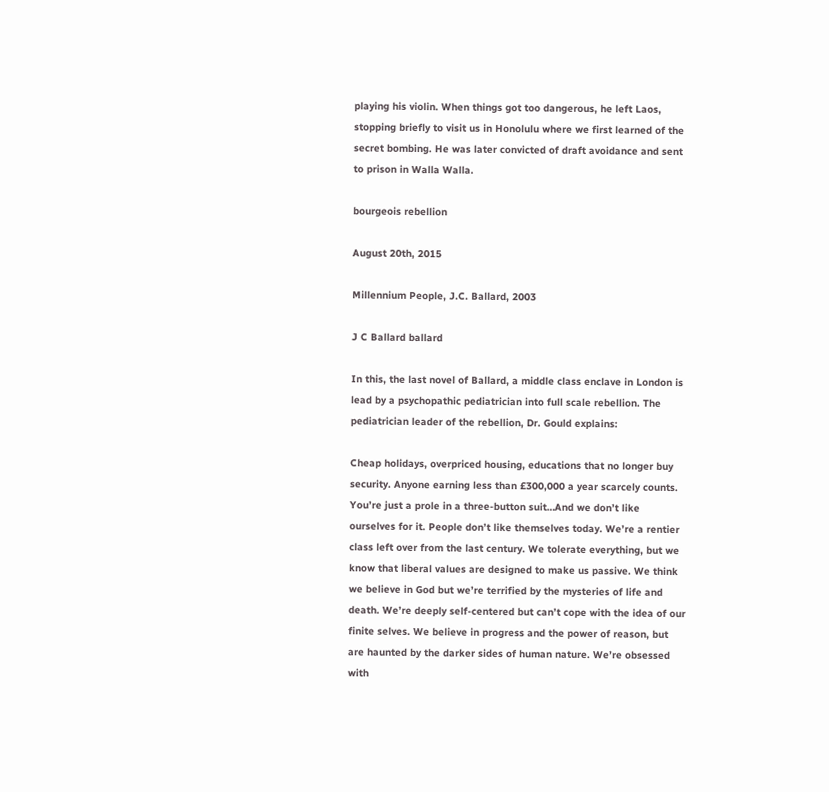playing his violin. When things got too dangerous, he left Laos, stopping briefly to visit us in Honolulu where we first learned of the secret bombing. He was later convicted of draft avoidance and sent to prison in Walla Walla.

bourgeois rebellion

August 20th, 2015

Millennium People, J.C. Ballard, 2003

J C Ballard ballard

In this, the last novel of Ballard, a middle class enclave in London is lead by a psychopathic pediatrician into full scale rebellion. The pediatrician leader of the rebellion, Dr. Gould explains:

Cheap holidays, overpriced housing, educations that no longer buy security. Anyone earning less than £300,000 a year scarcely counts. You’re just a prole in a three-button suit…And we don’t like ourselves for it. People don’t like themselves today. We’re a rentier class left over from the last century. We tolerate everything, but we know that liberal values are designed to make us passive. We think we believe in God but we’re terrified by the mysteries of life and death. We’re deeply self-centered but can’t cope with the idea of our finite selves. We believe in progress and the power of reason, but are haunted by the darker sides of human nature. We’re obsessed with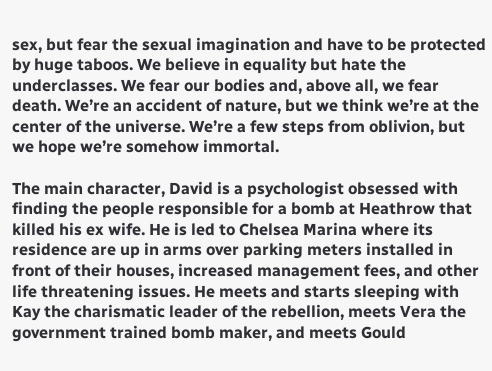sex, but fear the sexual imagination and have to be protected by huge taboos. We believe in equality but hate the underclasses. We fear our bodies and, above all, we fear death. We’re an accident of nature, but we think we’re at the center of the universe. We’re a few steps from oblivion, but we hope we’re somehow immortal.

The main character, David is a psychologist obsessed with finding the people responsible for a bomb at Heathrow that killed his ex wife. He is led to Chelsea Marina where its residence are up in arms over parking meters installed in front of their houses, increased management fees, and other life threatening issues. He meets and starts sleeping with Kay the charismatic leader of the rebellion, meets Vera the government trained bomb maker, and meets Gould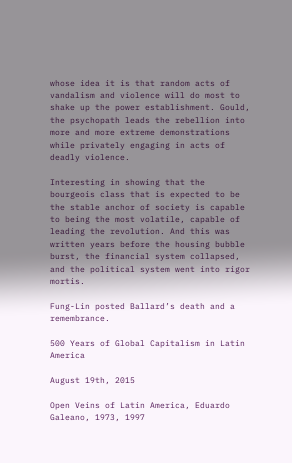whose idea it is that random acts of vandalism and violence will do most to shake up the power establishment. Gould, the psychopath leads the rebellion into more and more extreme demonstrations while privately engaging in acts of deadly violence.

Interesting in showing that the bourgeois class that is expected to be the stable anchor of society is capable to being the most volatile, capable of leading the revolution. And this was written years before the housing bubble burst, the financial system collapsed, and the political system went into rigor mortis.

Fung-Lin posted Ballard’s death and a remembrance.

500 Years of Global Capitalism in Latin America

August 19th, 2015

Open Veins of Latin America, Eduardo Galeano, 1973, 1997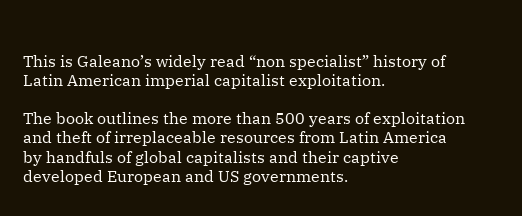This is Galeano’s widely read “non specialist” history of Latin American imperial capitalist exploitation.

The book outlines the more than 500 years of exploitation and theft of irreplaceable resources from Latin America by handfuls of global capitalists and their captive developed European and US governments.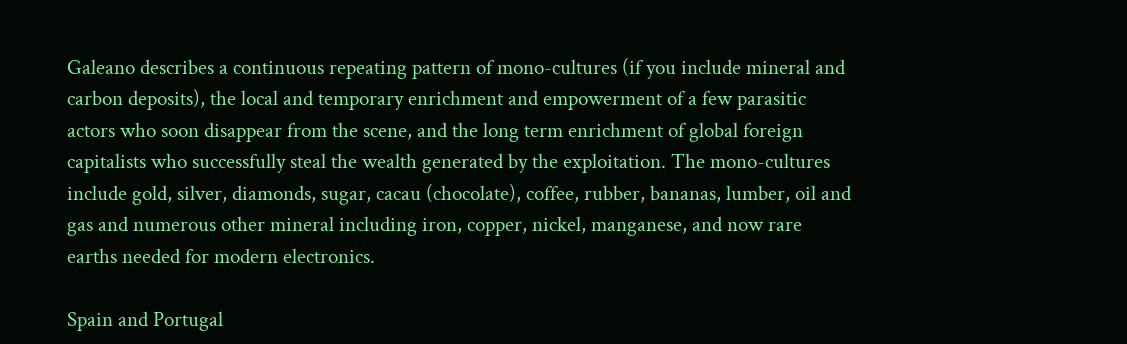Galeano describes a continuous repeating pattern of mono-cultures (if you include mineral and carbon deposits), the local and temporary enrichment and empowerment of a few parasitic actors who soon disappear from the scene, and the long term enrichment of global foreign capitalists who successfully steal the wealth generated by the exploitation. The mono-cultures include gold, silver, diamonds, sugar, cacau (chocolate), coffee, rubber, bananas, lumber, oil and gas and numerous other mineral including iron, copper, nickel, manganese, and now rare earths needed for modern electronics.

Spain and Portugal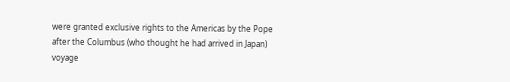were granted exclusive rights to the Americas by the Pope after the Columbus (who thought he had arrived in Japan) voyage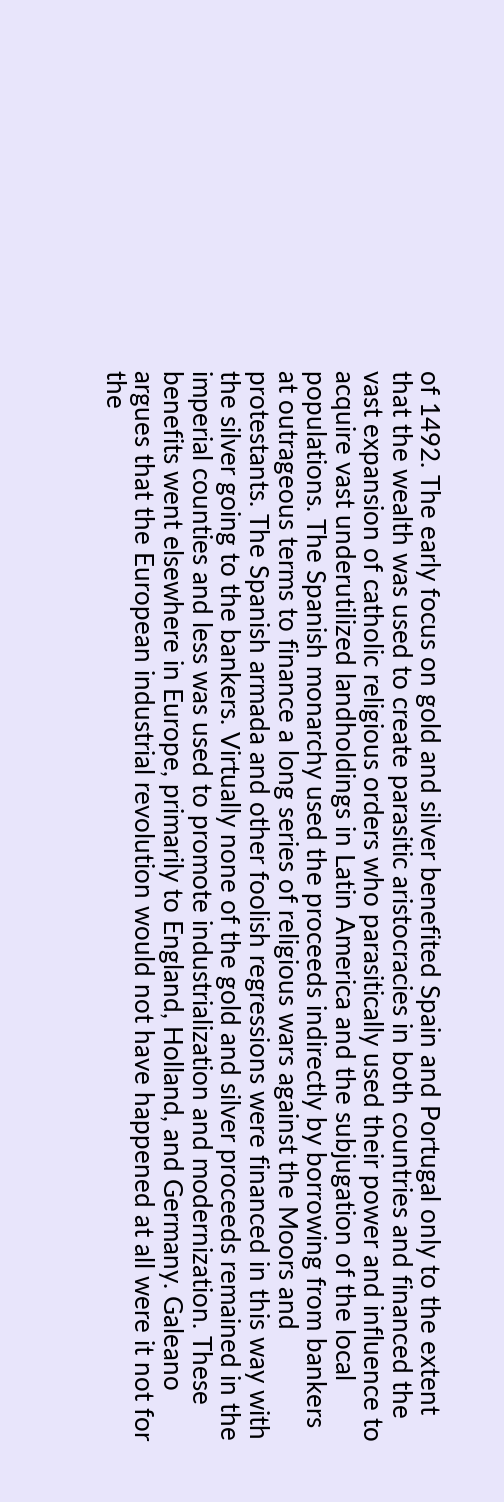of 1492. The early focus on gold and silver benefited Spain and Portugal only to the extent that the wealth was used to create parasitic aristocracies in both countries and financed the vast expansion of catholic religious orders who parasitically used their power and influence to acquire vast underutilized landholdings in Latin America and the subjugation of the local populations. The Spanish monarchy used the proceeds indirectly by borrowing from bankers at outrageous terms to finance a long series of religious wars against the Moors and protestants. The Spanish armada and other foolish regressions were financed in this way with the silver going to the bankers. Virtually none of the gold and silver proceeds remained in the imperial counties and less was used to promote industrialization and modernization. These benefits went elsewhere in Europe, primarily to England, Holland, and Germany. Galeano argues that the European industrial revolution would not have happened at all were it not for the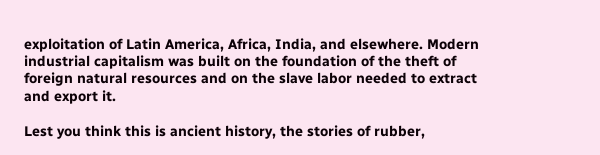exploitation of Latin America, Africa, India, and elsewhere. Modern industrial capitalism was built on the foundation of the theft of foreign natural resources and on the slave labor needed to extract and export it.

Lest you think this is ancient history, the stories of rubber,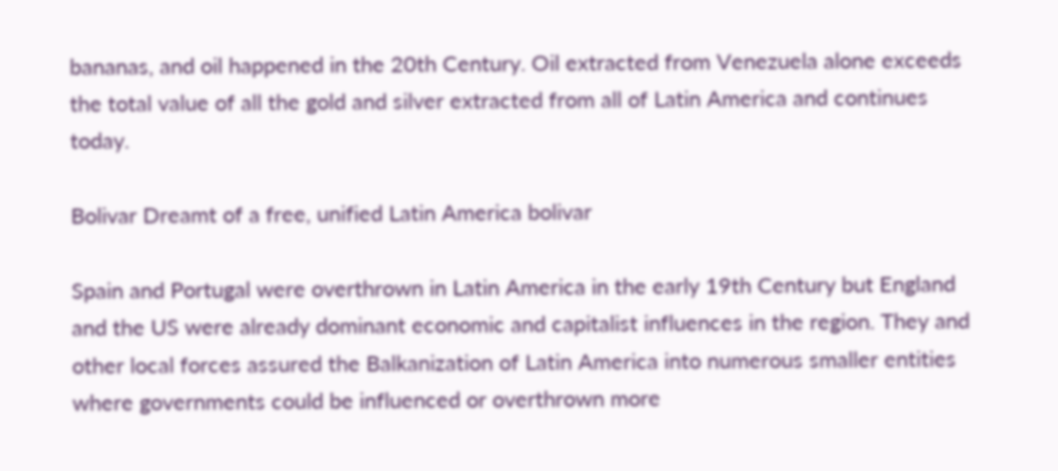bananas, and oil happened in the 20th Century. Oil extracted from Venezuela alone exceeds the total value of all the gold and silver extracted from all of Latin America and continues today.

Bolivar Dreamt of a free, unified Latin America bolivar

Spain and Portugal were overthrown in Latin America in the early 19th Century but England and the US were already dominant economic and capitalist influences in the region. They and other local forces assured the Balkanization of Latin America into numerous smaller entities where governments could be influenced or overthrown more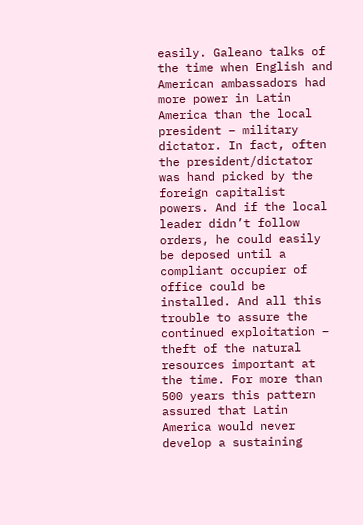easily. Galeano talks of the time when English and American ambassadors had more power in Latin America than the local president – military dictator. In fact, often the president/dictator was hand picked by the foreign capitalist powers. And if the local leader didn’t follow orders, he could easily be deposed until a compliant occupier of office could be installed. And all this trouble to assure the continued exploitation – theft of the natural resources important at the time. For more than 500 years this pattern assured that Latin America would never develop a sustaining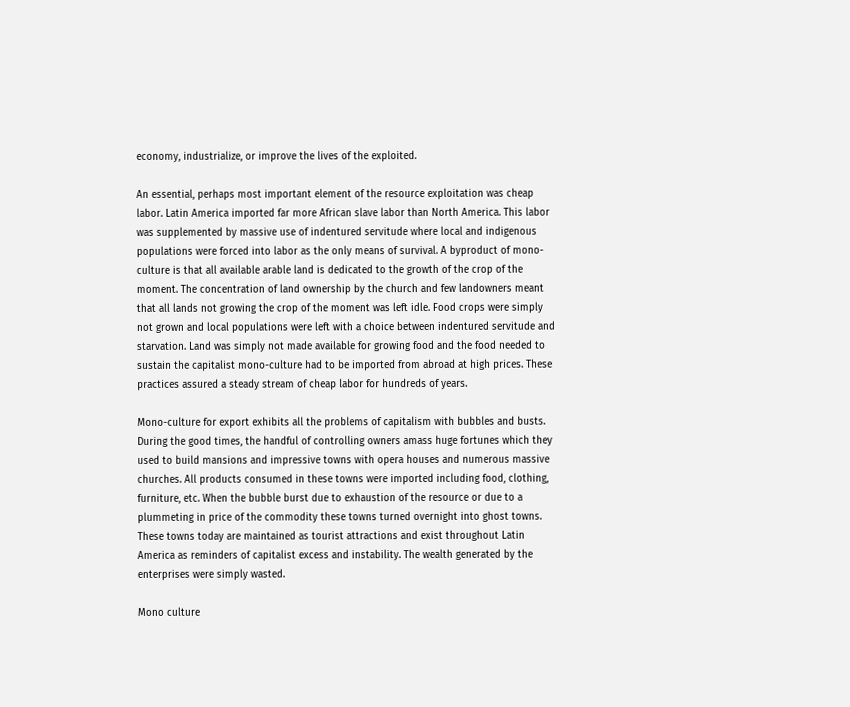economy, industrialize, or improve the lives of the exploited.

An essential, perhaps most important element of the resource exploitation was cheap labor. Latin America imported far more African slave labor than North America. This labor was supplemented by massive use of indentured servitude where local and indigenous populations were forced into labor as the only means of survival. A byproduct of mono-culture is that all available arable land is dedicated to the growth of the crop of the moment. The concentration of land ownership by the church and few landowners meant that all lands not growing the crop of the moment was left idle. Food crops were simply not grown and local populations were left with a choice between indentured servitude and starvation. Land was simply not made available for growing food and the food needed to sustain the capitalist mono-culture had to be imported from abroad at high prices. These practices assured a steady stream of cheap labor for hundreds of years.

Mono-culture for export exhibits all the problems of capitalism with bubbles and busts. During the good times, the handful of controlling owners amass huge fortunes which they used to build mansions and impressive towns with opera houses and numerous massive churches. All products consumed in these towns were imported including food, clothing, furniture, etc. When the bubble burst due to exhaustion of the resource or due to a plummeting in price of the commodity these towns turned overnight into ghost towns. These towns today are maintained as tourist attractions and exist throughout Latin America as reminders of capitalist excess and instability. The wealth generated by the enterprises were simply wasted.

Mono culture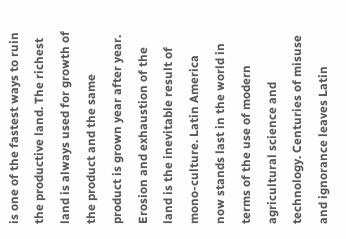is one of the fastest ways to ruin the productive land. The richest land is always used for growth of the product and the same product is grown year after year. Erosion and exhaustion of the land is the inevitable result of mono-culture. Latin America now stands last in the world in terms of the use of modern agricultural science and technology. Centuries of misuse and ignorance leaves Latin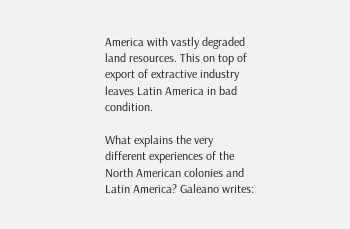America with vastly degraded land resources. This on top of export of extractive industry leaves Latin America in bad condition.

What explains the very different experiences of the North American colonies and Latin America? Galeano writes: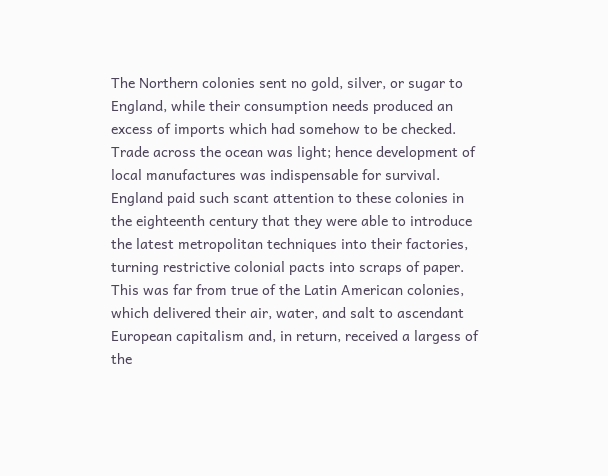The Northern colonies sent no gold, silver, or sugar to England, while their consumption needs produced an excess of imports which had somehow to be checked. Trade across the ocean was light; hence development of local manufactures was indispensable for survival. England paid such scant attention to these colonies in the eighteenth century that they were able to introduce the latest metropolitan techniques into their factories, turning restrictive colonial pacts into scraps of paper. This was far from true of the Latin American colonies, which delivered their air, water, and salt to ascendant European capitalism and, in return, received a largess of the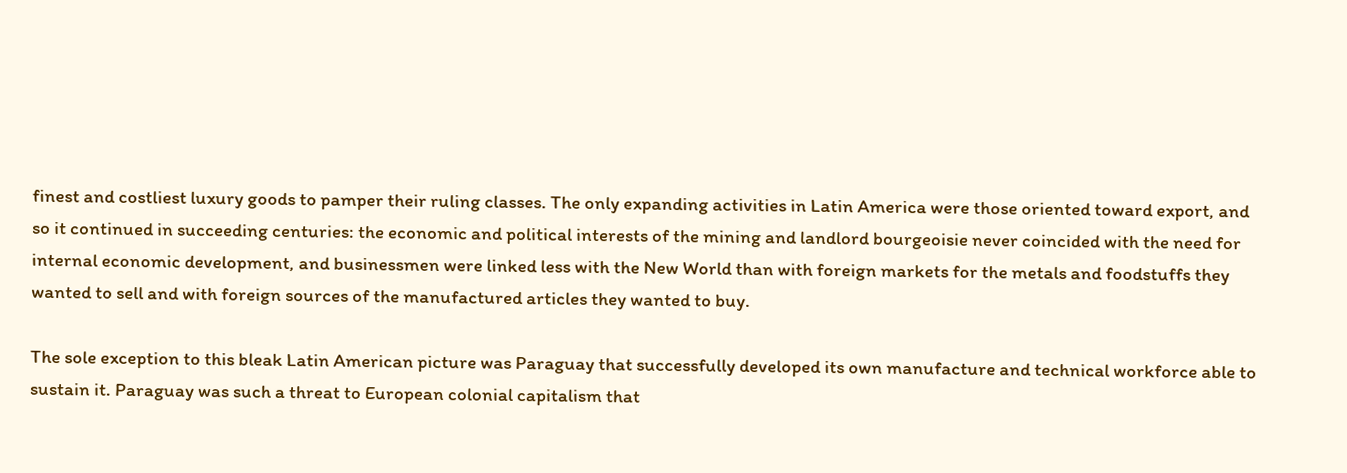finest and costliest luxury goods to pamper their ruling classes. The only expanding activities in Latin America were those oriented toward export, and so it continued in succeeding centuries: the economic and political interests of the mining and landlord bourgeoisie never coincided with the need for internal economic development, and businessmen were linked less with the New World than with foreign markets for the metals and foodstuffs they wanted to sell and with foreign sources of the manufactured articles they wanted to buy.

The sole exception to this bleak Latin American picture was Paraguay that successfully developed its own manufacture and technical workforce able to sustain it. Paraguay was such a threat to European colonial capitalism that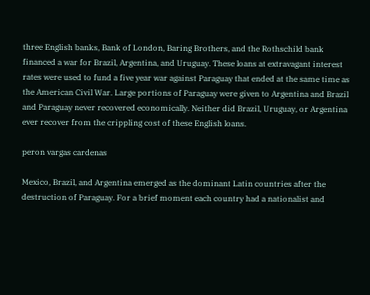three English banks, Bank of London, Baring Brothers, and the Rothschild bank financed a war for Brazil, Argentina, and Uruguay. These loans at extravagant interest rates were used to fund a five year war against Paraguay that ended at the same time as the American Civil War. Large portions of Paraguay were given to Argentina and Brazil and Paraguay never recovered economically. Neither did Brazil, Uruguay, or Argentina ever recover from the crippling cost of these English loans.

peron vargas cardenas

Mexico, Brazil, and Argentina emerged as the dominant Latin countries after the destruction of Paraguay. For a brief moment each country had a nationalist and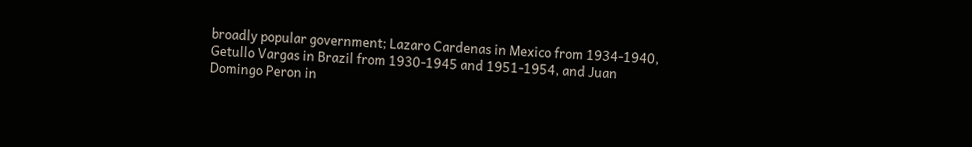broadly popular government; Lazaro Cardenas in Mexico from 1934-1940, Getullo Vargas in Brazil from 1930-1945 and 1951-1954, and Juan Domingo Peron in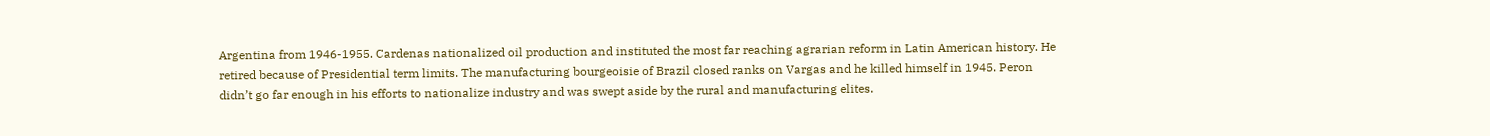Argentina from 1946-1955. Cardenas nationalized oil production and instituted the most far reaching agrarian reform in Latin American history. He retired because of Presidential term limits. The manufacturing bourgeoisie of Brazil closed ranks on Vargas and he killed himself in 1945. Peron didn’t go far enough in his efforts to nationalize industry and was swept aside by the rural and manufacturing elites.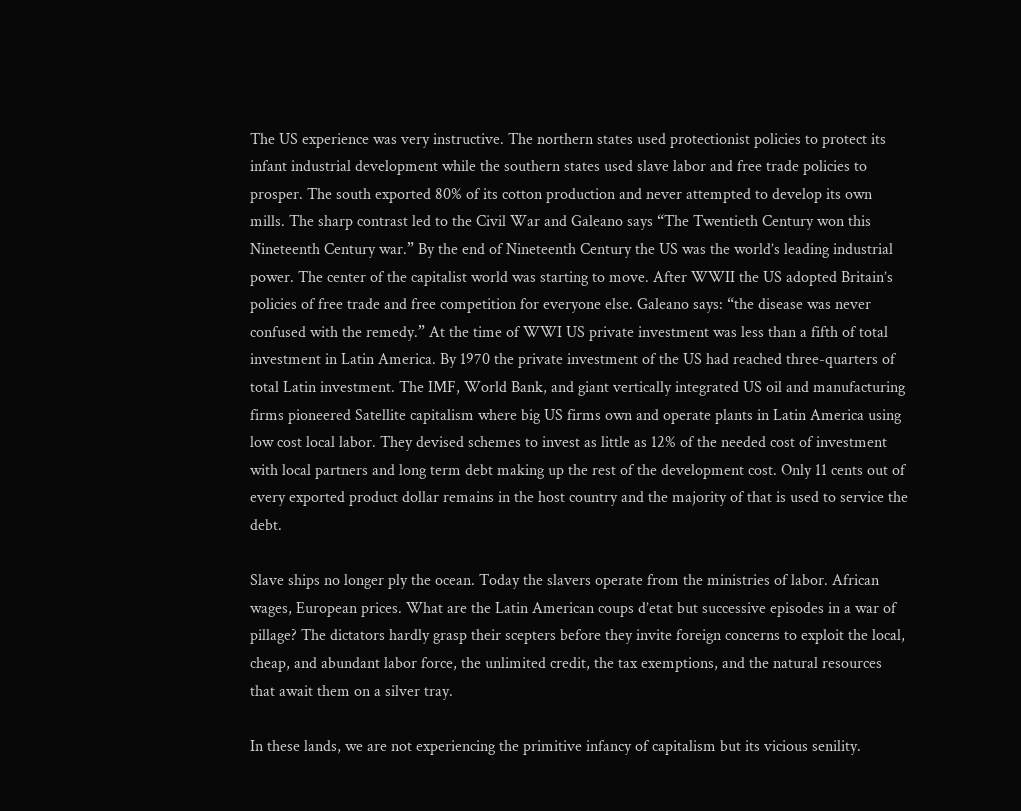The US experience was very instructive. The northern states used protectionist policies to protect its infant industrial development while the southern states used slave labor and free trade policies to prosper. The south exported 80% of its cotton production and never attempted to develop its own mills. The sharp contrast led to the Civil War and Galeano says “The Twentieth Century won this Nineteenth Century war.” By the end of Nineteenth Century the US was the world’s leading industrial power. The center of the capitalist world was starting to move. After WWII the US adopted Britain’s policies of free trade and free competition for everyone else. Galeano says: “the disease was never confused with the remedy.” At the time of WWI US private investment was less than a fifth of total investment in Latin America. By 1970 the private investment of the US had reached three-quarters of total Latin investment. The IMF, World Bank, and giant vertically integrated US oil and manufacturing firms pioneered Satellite capitalism where big US firms own and operate plants in Latin America using low cost local labor. They devised schemes to invest as little as 12% of the needed cost of investment with local partners and long term debt making up the rest of the development cost. Only 11 cents out of every exported product dollar remains in the host country and the majority of that is used to service the debt.

Slave ships no longer ply the ocean. Today the slavers operate from the ministries of labor. African wages, European prices. What are the Latin American coups d’etat but successive episodes in a war of pillage? The dictators hardly grasp their scepters before they invite foreign concerns to exploit the local, cheap, and abundant labor force, the unlimited credit, the tax exemptions, and the natural resources that await them on a silver tray.

In these lands, we are not experiencing the primitive infancy of capitalism but its vicious senility.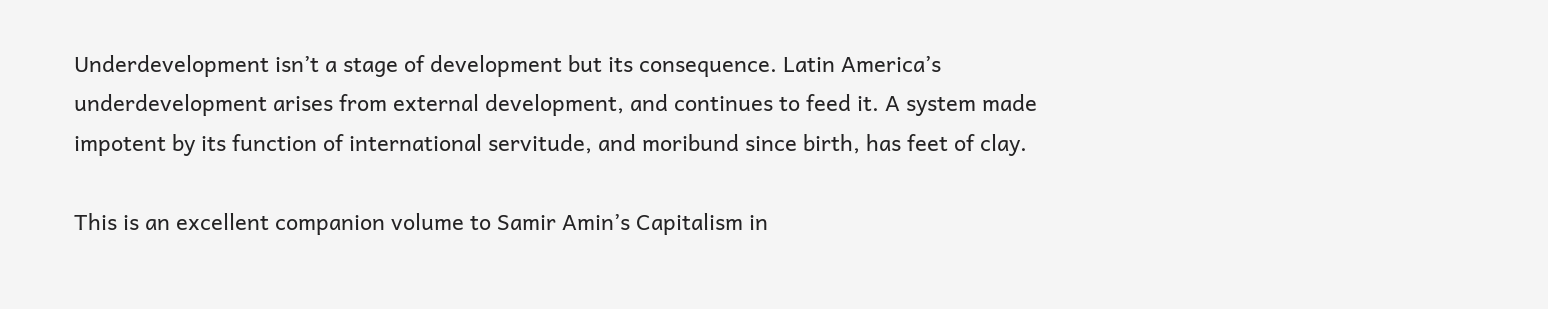Underdevelopment isn’t a stage of development but its consequence. Latin America’s underdevelopment arises from external development, and continues to feed it. A system made impotent by its function of international servitude, and moribund since birth, has feet of clay.

This is an excellent companion volume to Samir Amin’s Capitalism in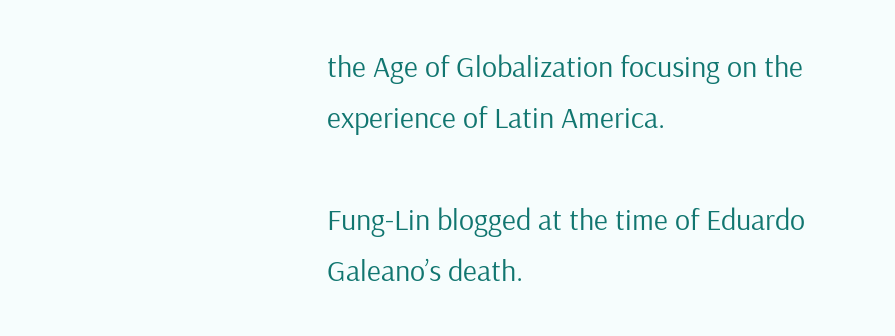the Age of Globalization focusing on the experience of Latin America.

Fung-Lin blogged at the time of Eduardo Galeano’s death.